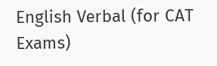English Verbal (for CAT Exams)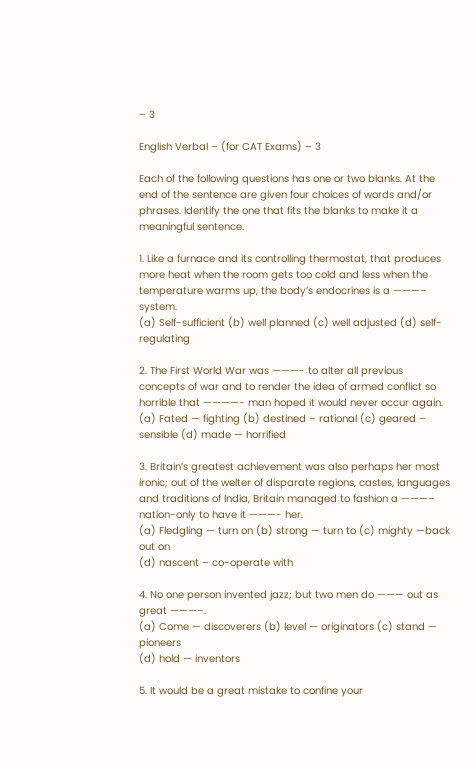– 3

English Verbal – (for CAT Exams) – 3

Each of the following questions has one or two blanks. At the end of the sentence are given four choices of words and/or phrases. Identify the one that fits the blanks to make it a meaningful sentence.

1. Like a furnace and its controlling thermostat, that produces more heat when the room gets too cold and less when the temperature warms up, the body’s endocrines is a ———– system.
(a) Self-sufficient (b) well planned (c) well adjusted (d) self-regulating

2. The First World War was ———- to alter all previous concepts of war and to render the idea of armed conflict so horrible that ————- man hoped it would never occur again.
(a) Fated — fighting (b) destined – rational (c) geared – sensible (d) made — horrified

3. Britain’s greatest achievement was also perhaps her most ironic; out of the welter of disparate regions, castes, languages and traditions of India, Britain managed to fashion a ———– nation-only to have it ———- her.
(a) Fledgling — turn on (b) strong — turn to (c) mighty —back out on
(d) nascent – co-operate with

4. No one person invented jazz; but two men do ——— out as great ———–.
(a) Come — discoverers (b) level — originators (c) stand — pioneers
(d) hold — inventors

5. It would be a great mistake to confine your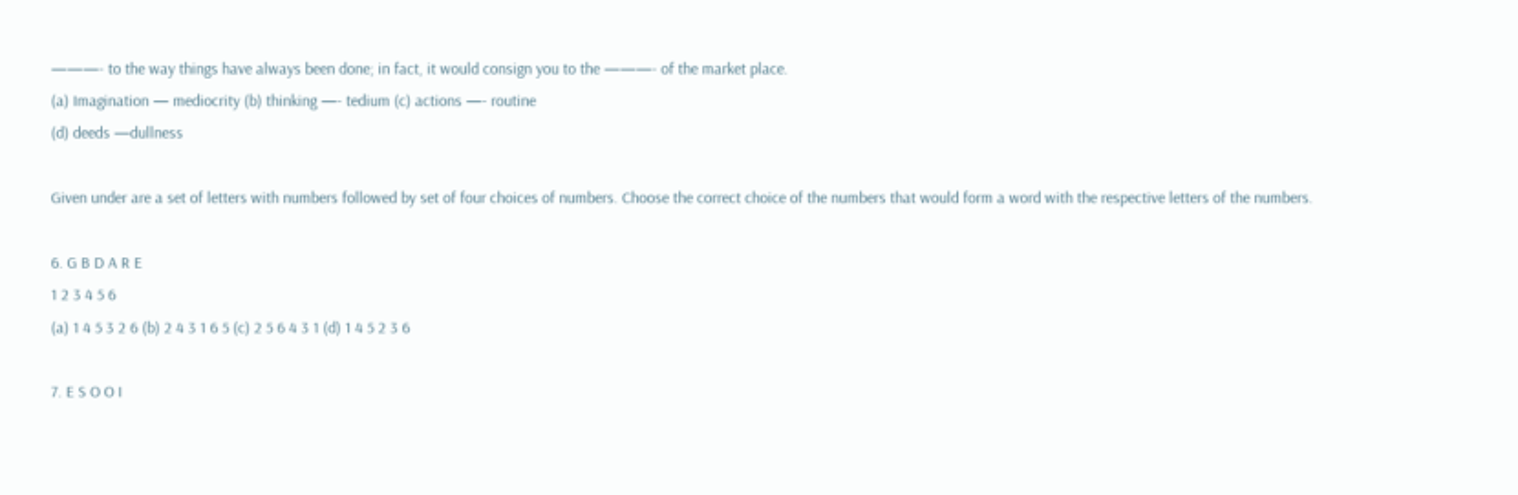———- to the way things have always been done; in fact, it would consign you to the ———- of the market place.
(a) Imagination — mediocrity (b) thinking —- tedium (c) actions —- routine
(d) deeds —dullness

Given under are a set of letters with numbers followed by set of four choices of numbers. Choose the correct choice of the numbers that would form a word with the respective letters of the numbers.

6. G B D A R E
1 2 3 4 5 6
(a) 1 4 5 3 2 6 (b) 2 4 3 1 6 5 (c) 2 5 6 4 3 1 (d) 1 4 5 2 3 6

7. E S O O I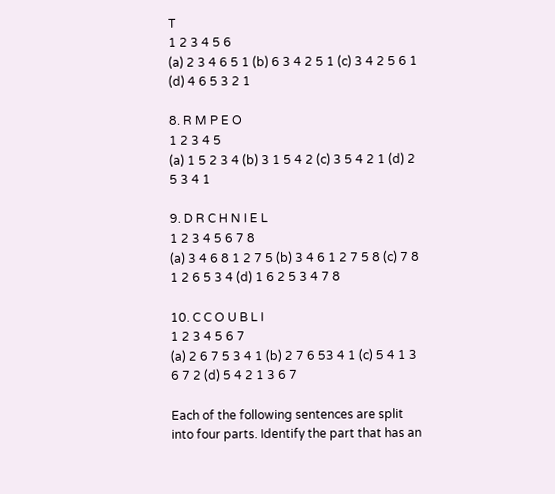T
1 2 3 4 5 6
(a) 2 3 4 6 5 1 (b) 6 3 4 2 5 1 (c) 3 4 2 5 6 1 (d) 4 6 5 3 2 1

8. R M P E O
1 2 3 4 5
(a) 1 5 2 3 4 (b) 3 1 5 4 2 (c) 3 5 4 2 1 (d) 2 5 3 4 1

9. D R C H N I E L
1 2 3 4 5 6 7 8
(a) 3 4 6 8 1 2 7 5 (b) 3 4 6 1 2 7 5 8 (c) 7 8 1 2 6 5 3 4 (d) 1 6 2 5 3 4 7 8

10. C C O U B L I
1 2 3 4 5 6 7
(a) 2 6 7 5 3 4 1 (b) 2 7 6 53 4 1 (c) 5 4 1 3 6 7 2 (d) 5 4 2 1 3 6 7

Each of the following sentences are split into four parts. Identify the part that has an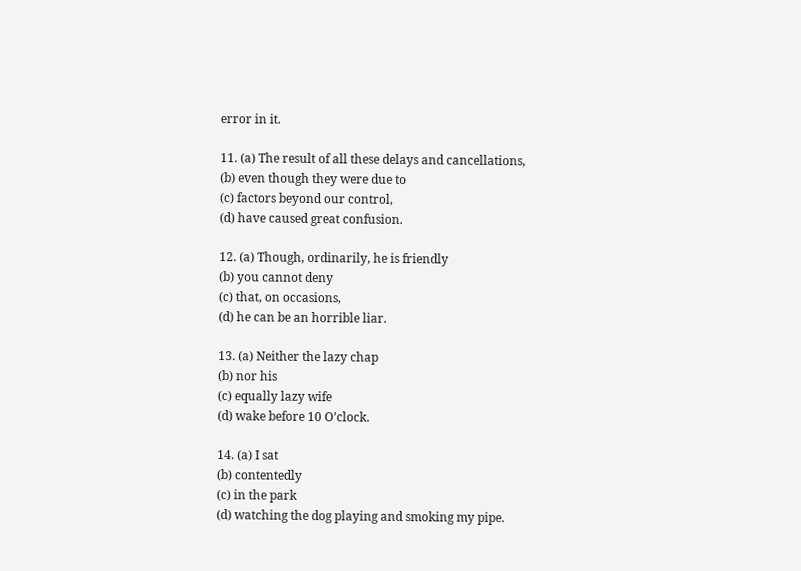error in it.

11. (a) The result of all these delays and cancellations,
(b) even though they were due to
(c) factors beyond our control,
(d) have caused great confusion.

12. (a) Though, ordinarily, he is friendly
(b) you cannot deny
(c) that, on occasions,
(d) he can be an horrible liar.

13. (a) Neither the lazy chap
(b) nor his
(c) equally lazy wife
(d) wake before 10 O’clock.

14. (a) I sat
(b) contentedly
(c) in the park
(d) watching the dog playing and smoking my pipe.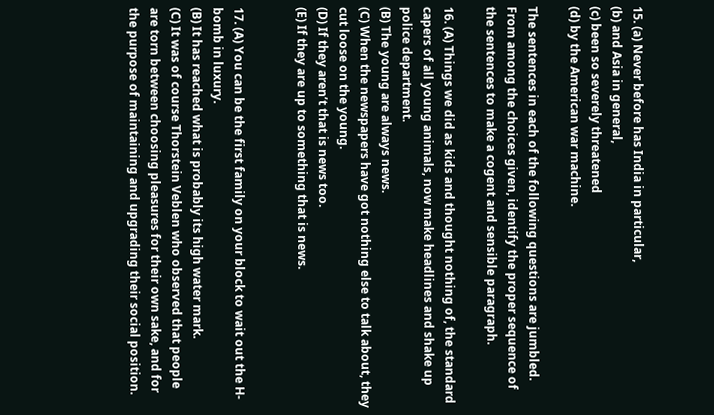15. (a) Never before has India in particular,
(b) and Asia in general,
(c) been so severely threatened
(d) by the American war machine.

The sentences in each of the following questions are jumbled. From among the choices given, identify the proper sequence of the sentences to make a cogent and sensible paragraph.

16. (A) Things we did as kids and thought nothing of, the standard capers of all young animals, now make headlines and shake up police department.
(B) The young are always news.
(C) When the newspapers have got nothing else to talk about, they cut loose on the young.
(D) If they aren’t that is news too.
(E) If they are up to something that is news.


17. (A) You can be the first family on your block to wait out the H-bomb in luxury.
(B) It has reached what is probably its high water mark.
(C) It was of course Thorstein Veblen who observed that people are torn between choosing pleasures for their own sake, and for the purpose of maintaining and upgrading their social position.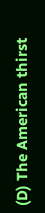(D) The American thirst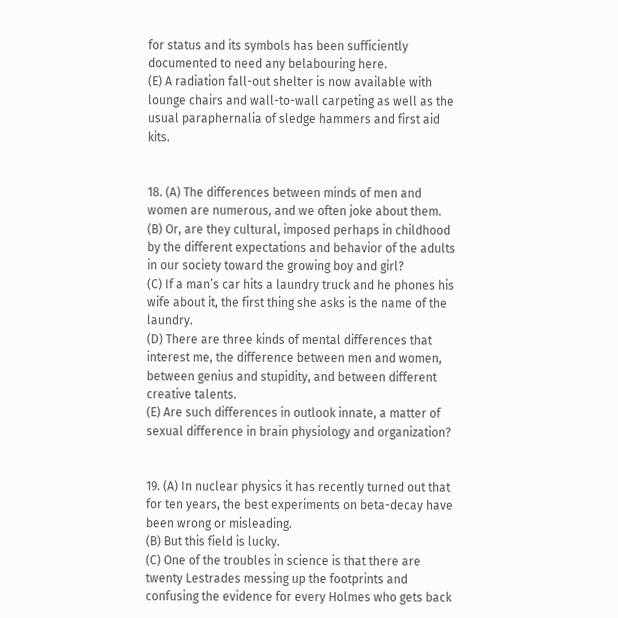for status and its symbols has been sufficiently documented to need any belabouring here.
(E) A radiation fall-out shelter is now available with lounge chairs and wall-to-wall carpeting as well as the usual paraphernalia of sledge hammers and first aid kits.


18. (A) The differences between minds of men and women are numerous, and we often joke about them.
(B) Or, are they cultural, imposed perhaps in childhood by the different expectations and behavior of the adults in our society toward the growing boy and girl?
(C) If a man’s car hits a laundry truck and he phones his wife about it, the first thing she asks is the name of the laundry.
(D) There are three kinds of mental differences that interest me, the difference between men and women, between genius and stupidity, and between different creative talents.
(E) Are such differences in outlook innate, a matter of sexual difference in brain physiology and organization?


19. (A) In nuclear physics it has recently turned out that for ten years, the best experiments on beta-decay have been wrong or misleading.
(B) But this field is lucky.
(C) One of the troubles in science is that there are twenty Lestrades messing up the footprints and confusing the evidence for every Holmes who gets back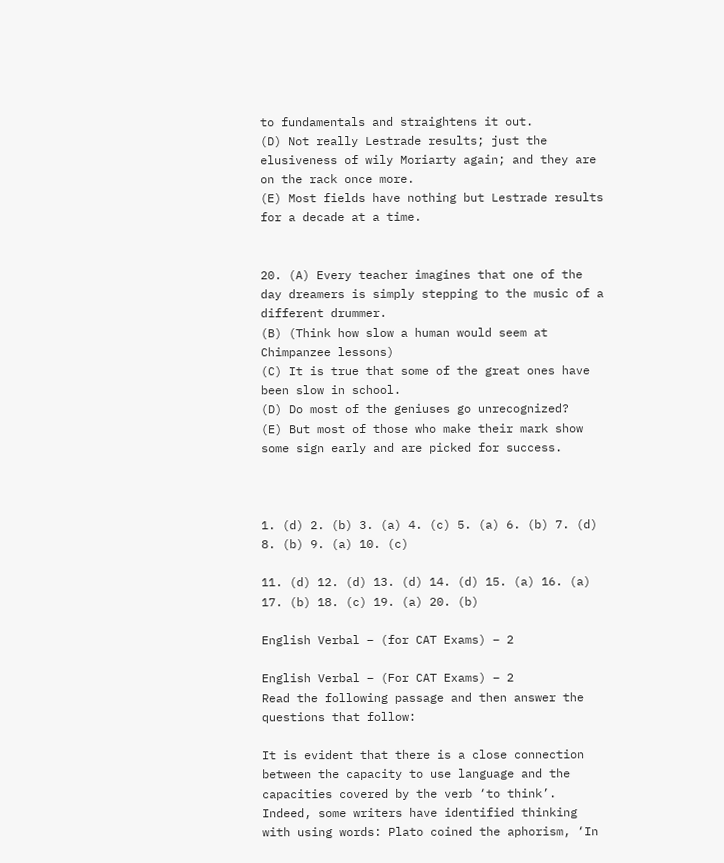to fundamentals and straightens it out.
(D) Not really Lestrade results; just the elusiveness of wily Moriarty again; and they are on the rack once more.
(E) Most fields have nothing but Lestrade results for a decade at a time.


20. (A) Every teacher imagines that one of the day dreamers is simply stepping to the music of a different drummer.
(B) (Think how slow a human would seem at Chimpanzee lessons)
(C) It is true that some of the great ones have been slow in school.
(D) Do most of the geniuses go unrecognized?
(E) But most of those who make their mark show some sign early and are picked for success.



1. (d) 2. (b) 3. (a) 4. (c) 5. (a) 6. (b) 7. (d) 8. (b) 9. (a) 10. (c)

11. (d) 12. (d) 13. (d) 14. (d) 15. (a) 16. (a) 17. (b) 18. (c) 19. (a) 20. (b)

English Verbal – (for CAT Exams) – 2

English Verbal – (For CAT Exams) – 2
Read the following passage and then answer the questions that follow:

It is evident that there is a close connection between the capacity to use language and the capacities covered by the verb ‘to think’. Indeed, some writers have identified thinking with using words: Plato coined the aphorism, ‘In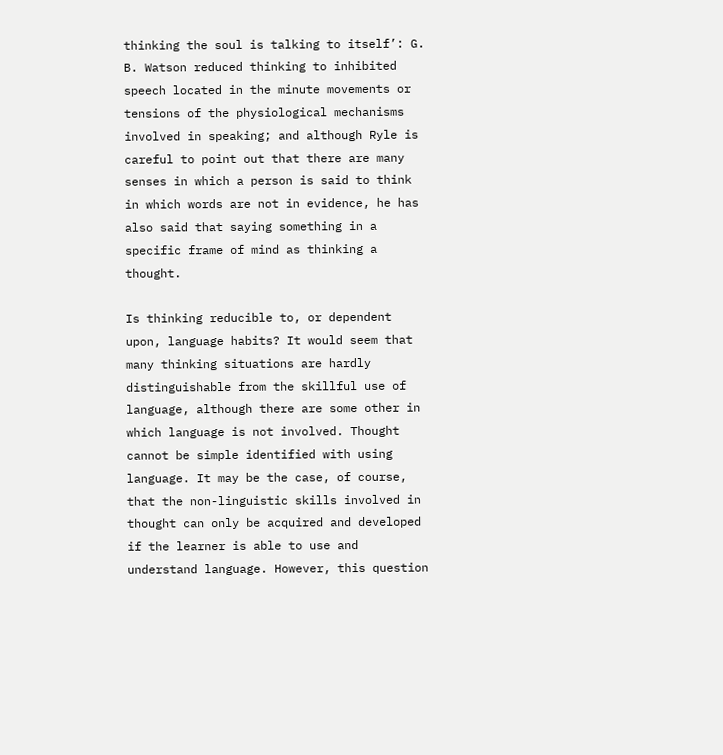thinking the soul is talking to itself’: G. B. Watson reduced thinking to inhibited speech located in the minute movements or tensions of the physiological mechanisms involved in speaking; and although Ryle is careful to point out that there are many senses in which a person is said to think in which words are not in evidence, he has also said that saying something in a specific frame of mind as thinking a thought.

Is thinking reducible to, or dependent upon, language habits? It would seem that many thinking situations are hardly distinguishable from the skillful use of language, although there are some other in which language is not involved. Thought cannot be simple identified with using language. It may be the case, of course, that the non-linguistic skills involved in thought can only be acquired and developed if the learner is able to use and understand language. However, this question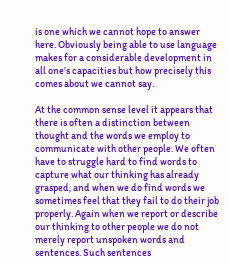is one which we cannot hope to answer here. Obviously being able to use language makes for a considerable development in all one’s capacities but how precisely this comes about we cannot say.

At the common sense level it appears that there is often a distinction between thought and the words we employ to communicate with other people. We often have to struggle hard to find words to capture what our thinking has already grasped, and when we do find words we sometimes feel that they fail to do their job properly. Again when we report or describe our thinking to other people we do not merely report unspoken words and sentences. Such sentences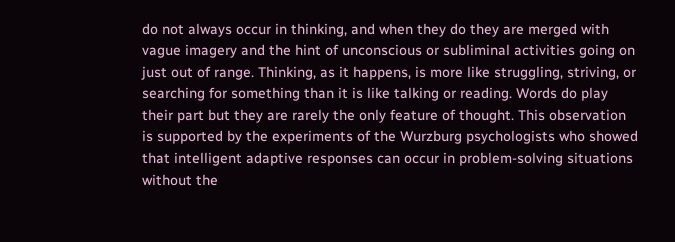do not always occur in thinking, and when they do they are merged with vague imagery and the hint of unconscious or subliminal activities going on just out of range. Thinking, as it happens, is more like struggling, striving, or searching for something than it is like talking or reading. Words do play their part but they are rarely the only feature of thought. This observation is supported by the experiments of the Wurzburg psychologists who showed that intelligent adaptive responses can occur in problem-solving situations without the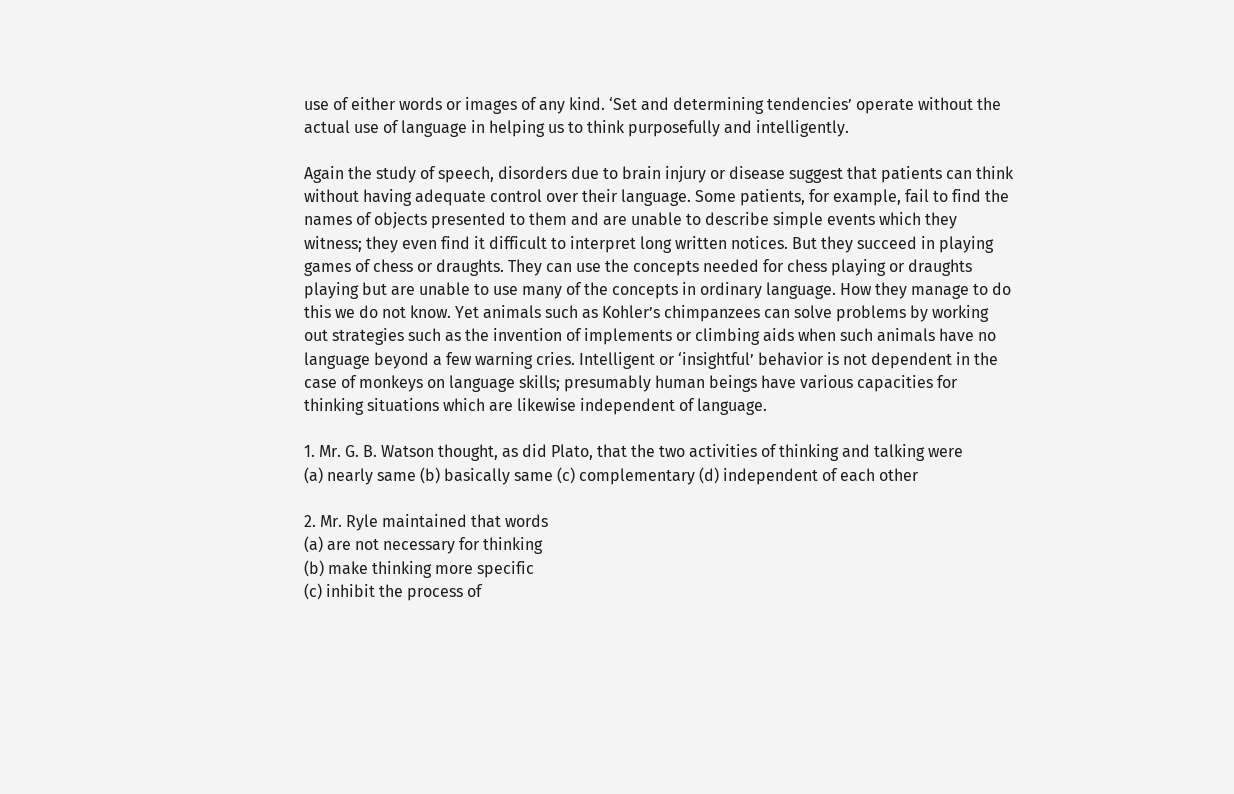use of either words or images of any kind. ‘Set and determining tendencies’ operate without the actual use of language in helping us to think purposefully and intelligently.

Again the study of speech, disorders due to brain injury or disease suggest that patients can think without having adequate control over their language. Some patients, for example, fail to find the names of objects presented to them and are unable to describe simple events which they witness; they even find it difficult to interpret long written notices. But they succeed in playing games of chess or draughts. They can use the concepts needed for chess playing or draughts playing but are unable to use many of the concepts in ordinary language. How they manage to do this we do not know. Yet animals such as Kohler’s chimpanzees can solve problems by working out strategies such as the invention of implements or climbing aids when such animals have no language beyond a few warning cries. Intelligent or ‘insightful’ behavior is not dependent in the case of monkeys on language skills; presumably human beings have various capacities for thinking situations which are likewise independent of language.

1. Mr. G. B. Watson thought, as did Plato, that the two activities of thinking and talking were
(a) nearly same (b) basically same (c) complementary (d) independent of each other

2. Mr. Ryle maintained that words
(a) are not necessary for thinking
(b) make thinking more specific
(c) inhibit the process of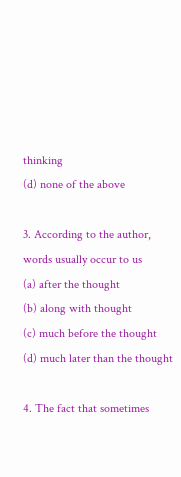thinking
(d) none of the above

3. According to the author, words usually occur to us
(a) after the thought
(b) along with thought
(c) much before the thought
(d) much later than the thought

4. The fact that sometimes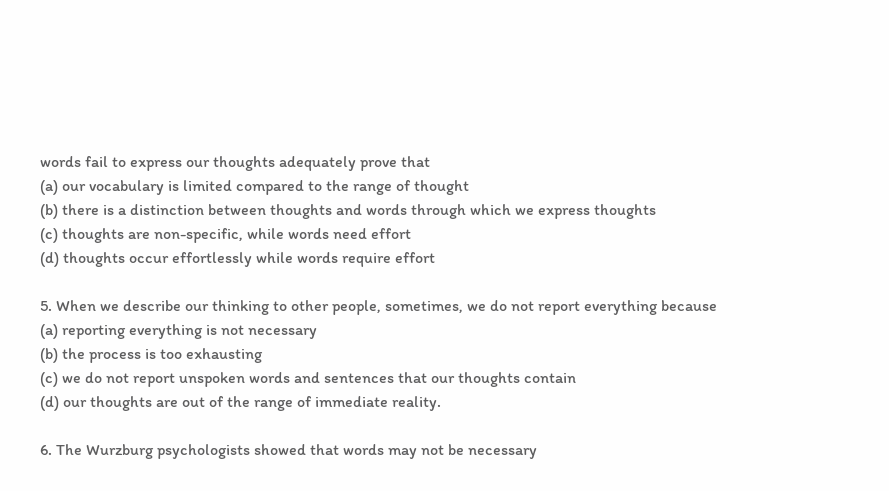words fail to express our thoughts adequately prove that
(a) our vocabulary is limited compared to the range of thought
(b) there is a distinction between thoughts and words through which we express thoughts
(c) thoughts are non-specific, while words need effort
(d) thoughts occur effortlessly while words require effort

5. When we describe our thinking to other people, sometimes, we do not report everything because
(a) reporting everything is not necessary
(b) the process is too exhausting
(c) we do not report unspoken words and sentences that our thoughts contain
(d) our thoughts are out of the range of immediate reality.

6. The Wurzburg psychologists showed that words may not be necessary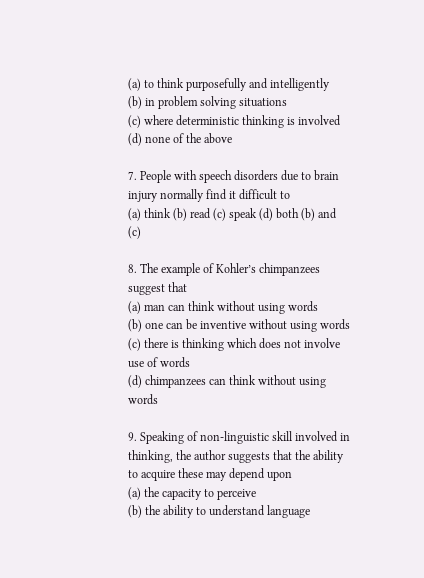(a) to think purposefully and intelligently
(b) in problem solving situations
(c) where deterministic thinking is involved
(d) none of the above

7. People with speech disorders due to brain injury normally find it difficult to
(a) think (b) read (c) speak (d) both (b) and (c)

8. The example of Kohler’s chimpanzees suggest that
(a) man can think without using words
(b) one can be inventive without using words
(c) there is thinking which does not involve use of words
(d) chimpanzees can think without using words

9. Speaking of non-linguistic skill involved in thinking, the author suggests that the ability to acquire these may depend upon
(a) the capacity to perceive
(b) the ability to understand language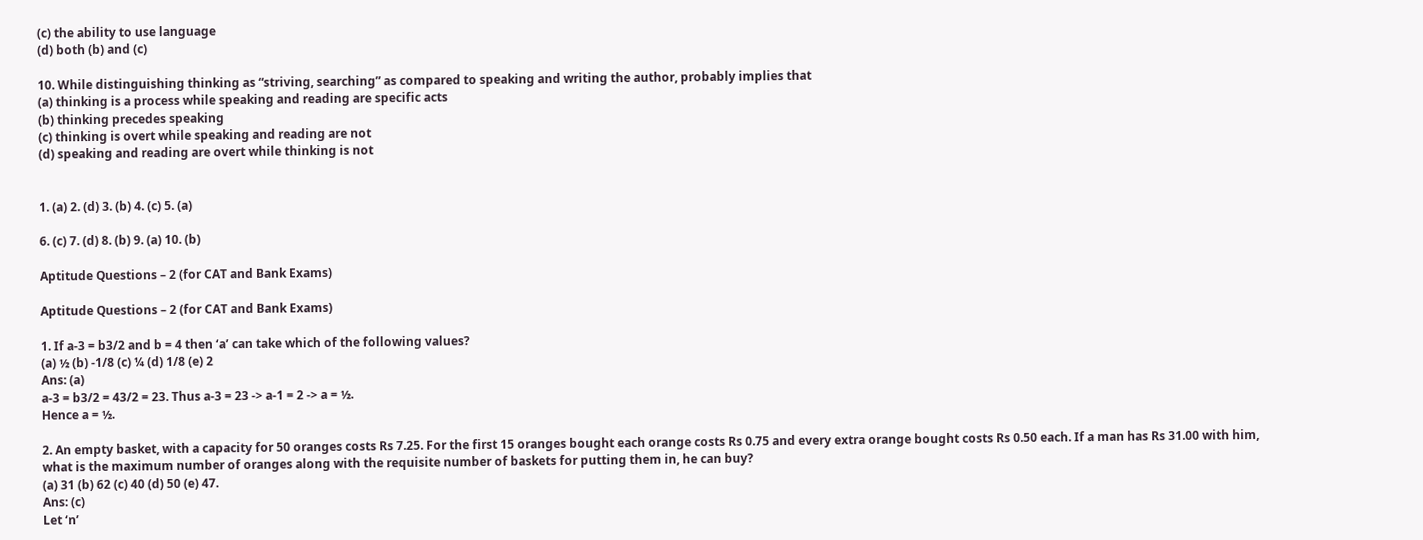(c) the ability to use language
(d) both (b) and (c)

10. While distinguishing thinking as “striving, searching” as compared to speaking and writing the author, probably implies that
(a) thinking is a process while speaking and reading are specific acts
(b) thinking precedes speaking
(c) thinking is overt while speaking and reading are not
(d) speaking and reading are overt while thinking is not


1. (a) 2. (d) 3. (b) 4. (c) 5. (a)

6. (c) 7. (d) 8. (b) 9. (a) 10. (b)

Aptitude Questions – 2 (for CAT and Bank Exams)

Aptitude Questions – 2 (for CAT and Bank Exams)

1. If a-3 = b3/2 and b = 4 then ‘a’ can take which of the following values?
(a) ½ (b) -1/8 (c) ¼ (d) 1/8 (e) 2
Ans: (a)
a-3 = b3/2 = 43/2 = 23. Thus a-3 = 23 -> a-1 = 2 -> a = ½.
Hence a = ½.

2. An empty basket, with a capacity for 50 oranges costs Rs 7.25. For the first 15 oranges bought each orange costs Rs 0.75 and every extra orange bought costs Rs 0.50 each. If a man has Rs 31.00 with him, what is the maximum number of oranges along with the requisite number of baskets for putting them in, he can buy?
(a) 31 (b) 62 (c) 40 (d) 50 (e) 47.
Ans: (c)
Let ‘n’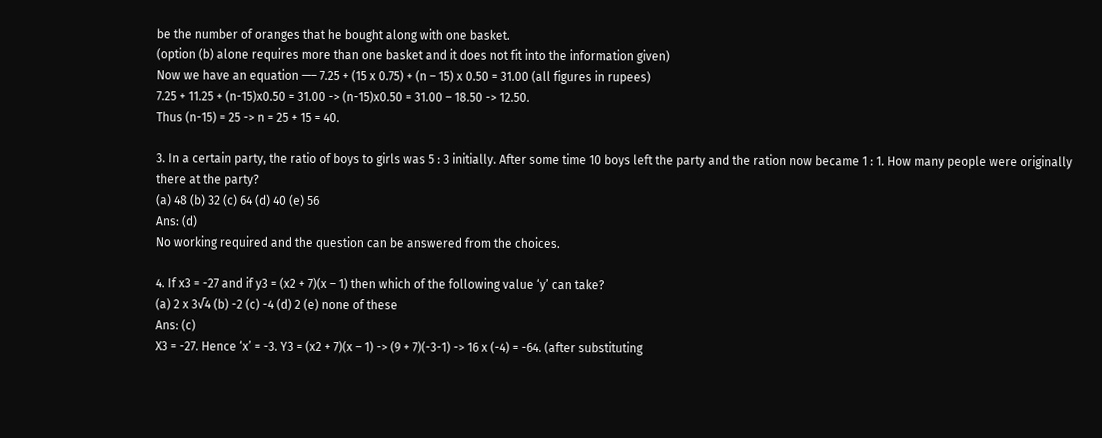be the number of oranges that he bought along with one basket.
(option (b) alone requires more than one basket and it does not fit into the information given)
Now we have an equation —– 7.25 + (15 x 0.75) + (n – 15) x 0.50 = 31.00 (all figures in rupees)
7.25 + 11.25 + (n-15)x0.50 = 31.00 -> (n-15)x0.50 = 31.00 – 18.50 -> 12.50.
Thus (n-15) = 25 -> n = 25 + 15 = 40.

3. In a certain party, the ratio of boys to girls was 5 : 3 initially. After some time 10 boys left the party and the ration now became 1 : 1. How many people were originally there at the party?
(a) 48 (b) 32 (c) 64 (d) 40 (e) 56
Ans: (d)
No working required and the question can be answered from the choices.

4. If x3 = -27 and if y3 = (x2 + 7)(x – 1) then which of the following value ‘y’ can take?
(a) 2 x 3√4 (b) -2 (c) -4 (d) 2 (e) none of these
Ans: (c)
X3 = -27. Hence ‘x’ = -3. Y3 = (x2 + 7)(x – 1) -> (9 + 7)(-3-1) -> 16 x (-4) = -64. (after substituting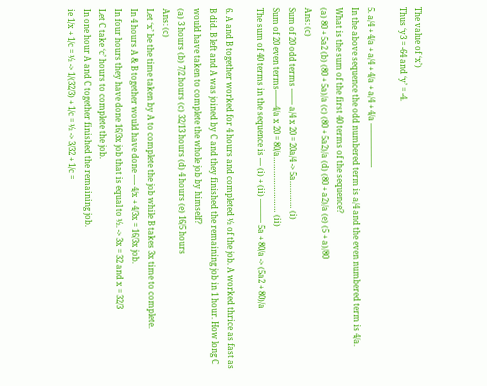The value of ‘x’)
Thus ‘y3 = -64 and ‘y’ = -4.

5. a/4 + 4/a + a/4 + 4/a + a/4 + 4/a —————–
In the above sequence the odd numbered term is a/4 and the even numbered term is 4/a.
What is the sum of the first 40 terms of the sequence?
(a) 80 + 5a2 (b) (80 + 5a)/a (c) (80 + 5a2)/a (d) (80 + a2)/a (e) (5 + a)/80
Ans: (c)
Sum of 20 odd terms —— a/4 x 20 = 20a/4 -> 5a………… (i)
Sum of 20 even terms——4/a x 20 = 80/a…………………… (ii)
The sum of 40 terms in the sequence is — (i) + (ii) ——— 5a + 80/a -> (5a2 + 80)/a

6. A and B together worked for 4 hours and completed ½ of the job. A worked thrice as fast as B did. B left and A was joined by C and they finished the remaining job in 1 hour. How long C would have taken to complete the whole job by himself?
(a) 3 hours (b) 7/2 hours (c) 32/13 hours (d) 4 hours (e) 16/5 hours
Ans: (c)
Let ‘x’ be the time taken by A to complete the job while B takes 3x time to complete.
In 4 hours A & B together would have done —- 4/x + 4/3x = 16/3x job.
In four hours they have done 16/3x job that is equal to ½. -> 3x = 32 and x = 32/3
Let C take ‘c’ hours to complete the job.
In one hour A and C together finished the remaining job.
ie 1/x + 1/c = ½ -> 1/(32/3) + 1/c = ½ -> 3/32 + 1/c =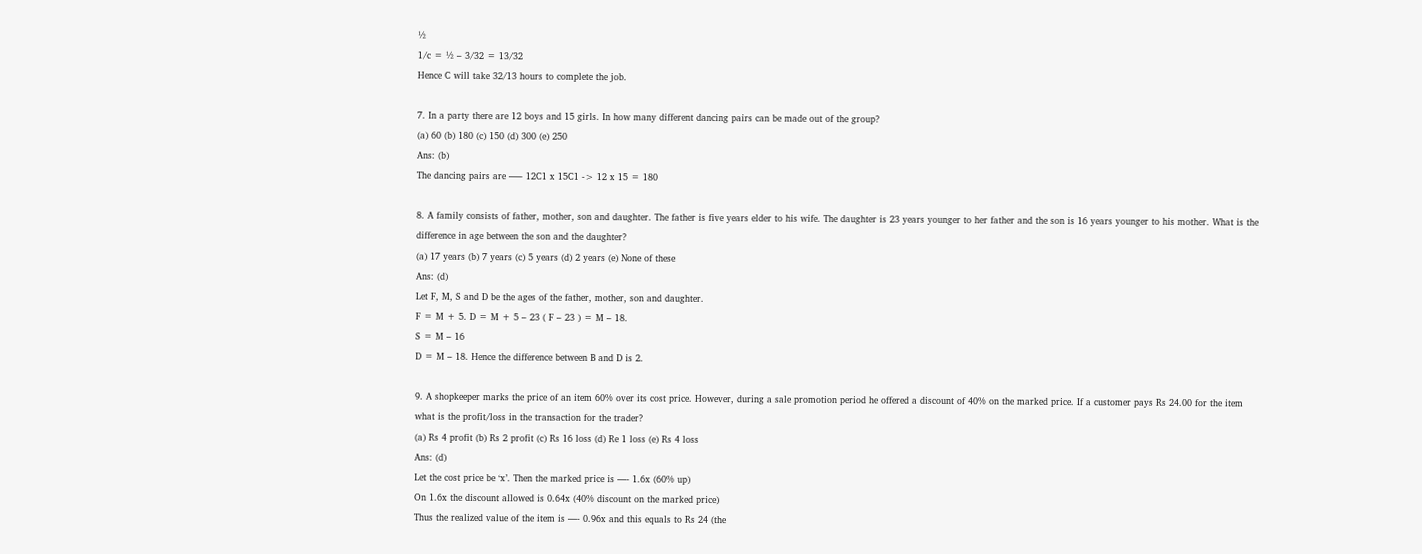½
1/c = ½ – 3/32 = 13/32
Hence C will take 32/13 hours to complete the job.

7. In a party there are 12 boys and 15 girls. In how many different dancing pairs can be made out of the group?
(a) 60 (b) 180 (c) 150 (d) 300 (e) 250
Ans: (b)
The dancing pairs are —– 12C1 x 15C1 -> 12 x 15 = 180

8. A family consists of father, mother, son and daughter. The father is five years elder to his wife. The daughter is 23 years younger to her father and the son is 16 years younger to his mother. What is the difference in age between the son and the daughter?
(a) 17 years (b) 7 years (c) 5 years (d) 2 years (e) None of these
Ans: (d)
Let F, M, S and D be the ages of the father, mother, son and daughter.
F = M + 5. D = M + 5 – 23 ( F – 23 ) = M – 18.
S = M – 16
D = M – 18. Hence the difference between B and D is 2.

9. A shopkeeper marks the price of an item 60% over its cost price. However, during a sale promotion period he offered a discount of 40% on the marked price. If a customer pays Rs 24.00 for the item what is the profit/loss in the transaction for the trader?
(a) Rs 4 profit (b) Rs 2 profit (c) Rs 16 loss (d) Re 1 loss (e) Rs 4 loss
Ans: (d)
Let the cost price be ‘x’. Then the marked price is —- 1.6x (60% up)
On 1.6x the discount allowed is 0.64x (40% discount on the marked price)
Thus the realized value of the item is —- 0.96x and this equals to Rs 24 (the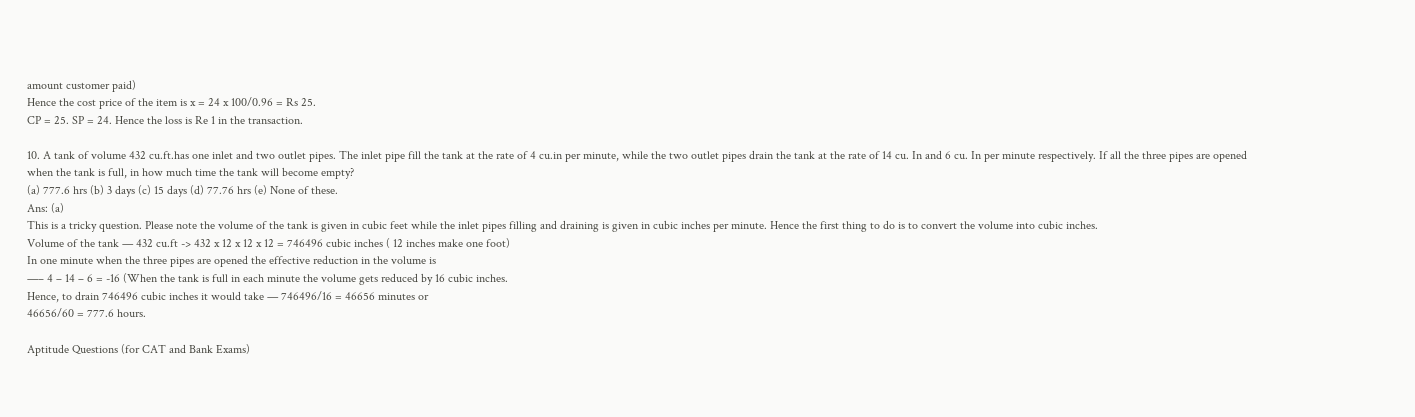amount customer paid)
Hence the cost price of the item is x = 24 x 100/0.96 = Rs 25.
CP = 25. SP = 24. Hence the loss is Re 1 in the transaction.

10. A tank of volume 432 cu.ft.has one inlet and two outlet pipes. The inlet pipe fill the tank at the rate of 4 cu.in per minute, while the two outlet pipes drain the tank at the rate of 14 cu. In and 6 cu. In per minute respectively. If all the three pipes are opened when the tank is full, in how much time the tank will become empty?
(a) 777.6 hrs (b) 3 days (c) 15 days (d) 77.76 hrs (e) None of these.
Ans: (a)
This is a tricky question. Please note the volume of the tank is given in cubic feet while the inlet pipes filling and draining is given in cubic inches per minute. Hence the first thing to do is to convert the volume into cubic inches.
Volume of the tank — 432 cu.ft -> 432 x 12 x 12 x 12 = 746496 cubic inches ( 12 inches make one foot)
In one minute when the three pipes are opened the effective reduction in the volume is
—– 4 – 14 – 6 = -16 (When the tank is full in each minute the volume gets reduced by 16 cubic inches.
Hence, to drain 746496 cubic inches it would take — 746496/16 = 46656 minutes or
46656/60 = 777.6 hours.

Aptitude Questions (for CAT and Bank Exams)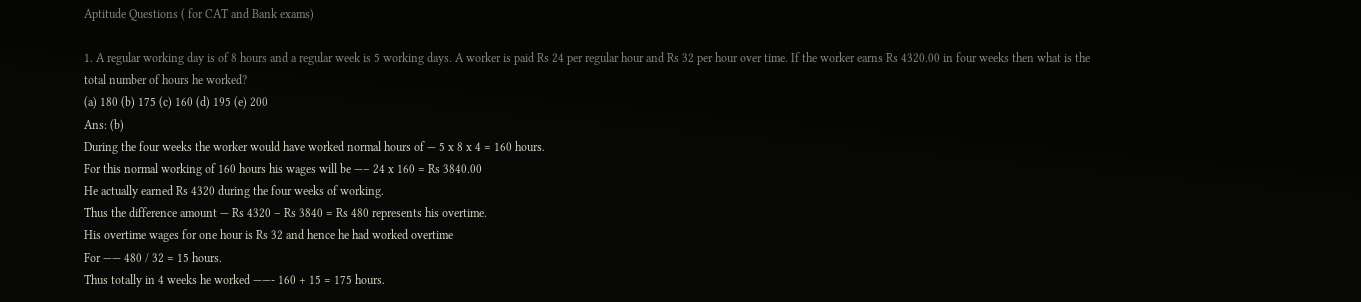Aptitude Questions ( for CAT and Bank exams)

1. A regular working day is of 8 hours and a regular week is 5 working days. A worker is paid Rs 24 per regular hour and Rs 32 per hour over time. If the worker earns Rs 4320.00 in four weeks then what is the total number of hours he worked?
(a) 180 (b) 175 (c) 160 (d) 195 (e) 200
Ans: (b)
During the four weeks the worker would have worked normal hours of — 5 x 8 x 4 = 160 hours.
For this normal working of 160 hours his wages will be —– 24 x 160 = Rs 3840.00
He actually earned Rs 4320 during the four weeks of working.
Thus the difference amount — Rs 4320 – Rs 3840 = Rs 480 represents his overtime.
His overtime wages for one hour is Rs 32 and hence he had worked overtime
For —— 480 / 32 = 15 hours.
Thus totally in 4 weeks he worked ——- 160 + 15 = 175 hours.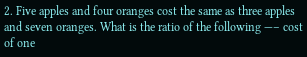2. Five apples and four oranges cost the same as three apples and seven oranges. What is the ratio of the following —– cost of one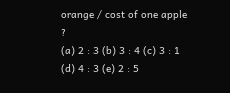orange / cost of one apple ?
(a) 2 : 3 (b) 3 : 4 (c) 3 : 1 (d) 4 : 3 (e) 2 : 5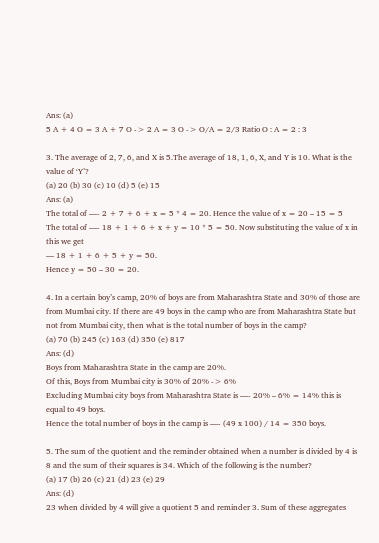Ans: (a)
5 A + 4 O = 3 A + 7 O -> 2 A = 3 O -> O/A = 2/3 Ratio O : A = 2 : 3

3. The average of 2, 7, 6, and X is 5.The average of 18, 1, 6, X, and Y is 10. What is the value of ‘Y’?
(a) 20 (b) 30 (c) 10 (d) 5 (e) 15
Ans: (a)
The total of —- 2 + 7 + 6 + x = 5 * 4 = 20. Hence the value of x = 20 – 15 = 5
The total of —- 18 + 1 + 6 + x + y = 10 * 5 = 50. Now substituting the value of x in this we get
— 18 + 1 + 6 + 5 + y = 50.
Hence y = 50 – 30 = 20.

4. In a certain boy’s camp, 20% of boys are from Maharashtra State and 30% of those are from Mumbai city. If there are 49 boys in the camp who are from Maharashtra State but not from Mumbai city, then what is the total number of boys in the camp?
(a) 70 (b) 245 (c) 163 (d) 350 (e) 817
Ans: (d)
Boys from Maharashtra State in the camp are 20%.
Of this, Boys from Mumbai city is 30% of 20% -> 6%
Excluding Mumbai city boys from Maharashtra State is —- 20% – 6% = 14% this is equal to 49 boys.
Hence the total number of boys in the camp is —- (49 x 100) / 14 = 350 boys.

5. The sum of the quotient and the reminder obtained when a number is divided by 4 is 8 and the sum of their squares is 34. Which of the following is the number?
(a) 17 (b) 26 (c) 21 (d) 23 (e) 29
Ans: (d)
23 when divided by 4 will give a quotient 5 and reminder 3. Sum of these aggregates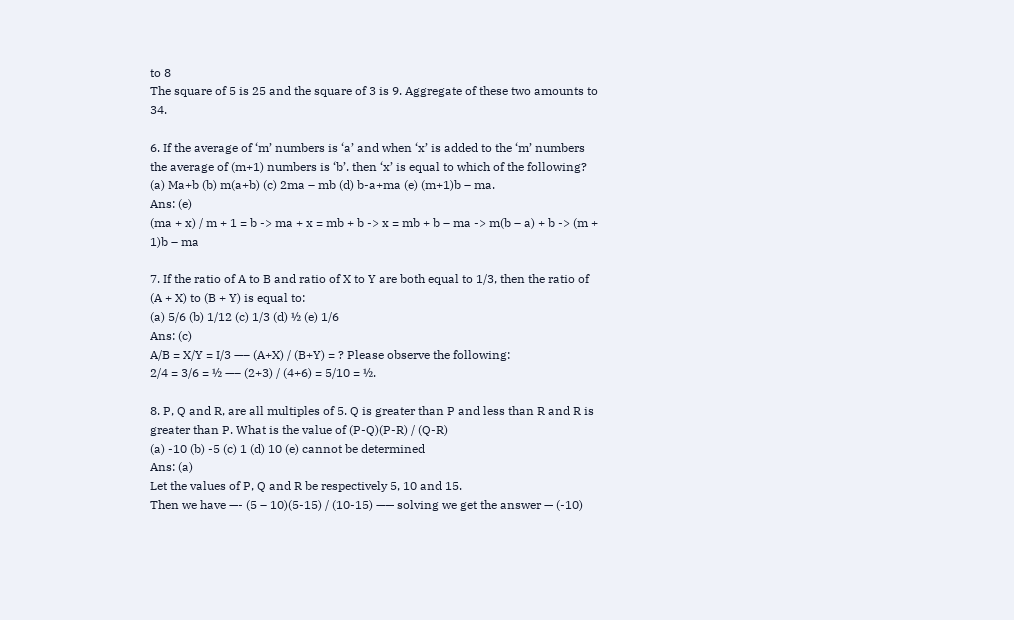to 8
The square of 5 is 25 and the square of 3 is 9. Aggregate of these two amounts to 34.

6. If the average of ‘m’ numbers is ‘a’ and when ‘x’ is added to the ‘m’ numbers the average of (m+1) numbers is ‘b’. then ‘x’ is equal to which of the following?
(a) Ma+b (b) m(a+b) (c) 2ma – mb (d) b-a+ma (e) (m+1)b – ma.
Ans: (e)
(ma + x) / m + 1 = b -> ma + x = mb + b -> x = mb + b – ma -> m(b – a) + b -> (m + 1)b – ma

7. If the ratio of A to B and ratio of X to Y are both equal to 1/3, then the ratio of (A + X) to (B + Y) is equal to:
(a) 5/6 (b) 1/12 (c) 1/3 (d) ½ (e) 1/6
Ans: (c)
A/B = X/Y = I/3 —– (A+X) / (B+Y) = ? Please observe the following:
2/4 = 3/6 = ½ —– (2+3) / (4+6) = 5/10 = ½.

8. P, Q and R, are all multiples of 5. Q is greater than P and less than R and R is greater than P. What is the value of (P-Q)(P-R) / (Q-R)
(a) -10 (b) -5 (c) 1 (d) 10 (e) cannot be determined
Ans: (a)
Let the values of P, Q and R be respectively 5, 10 and 15.
Then we have —- (5 – 10)(5-15) / (10-15) —— solving we get the answer — (-10)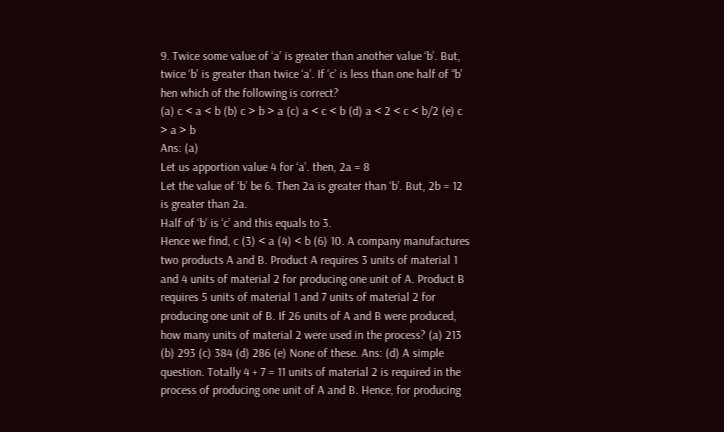9. Twice some value of ‘a’ is greater than another value ‘b’. But, twice ‘b’ is greater than twice ‘a’. If ‘c’ is less than one half of “b’ hen which of the following is correct?
(a) c < a < b (b) c > b > a (c) a < c < b (d) a < 2 < c < b/2 (e) c > a > b
Ans: (a)
Let us apportion value 4 for ‘a’. then, 2a = 8
Let the value of ‘b’ be 6. Then 2a is greater than ‘b’. But, 2b = 12 is greater than 2a.
Half of ‘b’ is ‘c’ and this equals to 3.
Hence we find, c (3) < a (4) < b (6) 10. A company manufactures two products A and B. Product A requires 3 units of material 1 and 4 units of material 2 for producing one unit of A. Product B requires 5 units of material 1 and 7 units of material 2 for producing one unit of B. If 26 units of A and B were produced, how many units of material 2 were used in the process? (a) 213 (b) 293 (c) 384 (d) 286 (e) None of these. Ans: (d) A simple question. Totally 4 + 7 = 11 units of material 2 is required in the process of producing one unit of A and B. Hence, for producing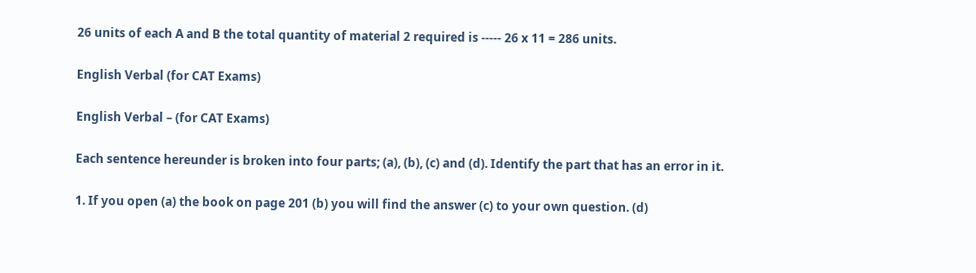26 units of each A and B the total quantity of material 2 required is ----- 26 x 11 = 286 units.

English Verbal (for CAT Exams)

English Verbal – (for CAT Exams)

Each sentence hereunder is broken into four parts; (a), (b), (c) and (d). Identify the part that has an error in it.

1. If you open (a) the book on page 201 (b) you will find the answer (c) to your own question. (d)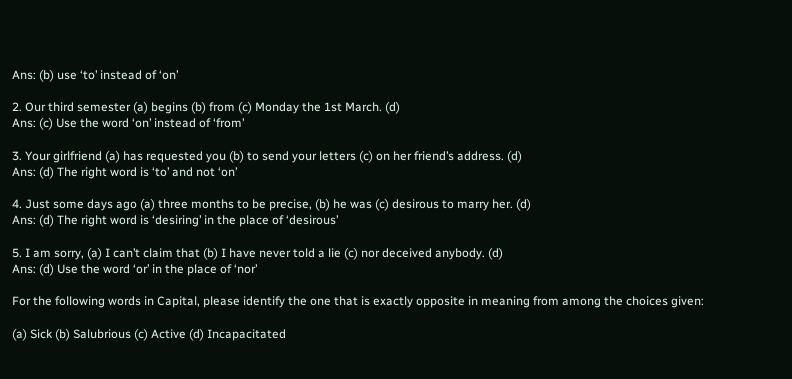Ans: (b) use ‘to’ instead of ‘on’

2. Our third semester (a) begins (b) from (c) Monday the 1st March. (d)
Ans: (c) Use the word ‘on’ instead of ‘from’

3. Your girlfriend (a) has requested you (b) to send your letters (c) on her friend’s address. (d)
Ans: (d) The right word is ‘to’ and not ‘on’

4. Just some days ago (a) three months to be precise, (b) he was (c) desirous to marry her. (d)
Ans: (d) The right word is ‘desiring’ in the place of ‘desirous’

5. I am sorry, (a) I can’t claim that (b) I have never told a lie (c) nor deceived anybody. (d)
Ans: (d) Use the word ‘or’ in the place of ‘nor’

For the following words in Capital, please identify the one that is exactly opposite in meaning from among the choices given:

(a) Sick (b) Salubrious (c) Active (d) Incapacitated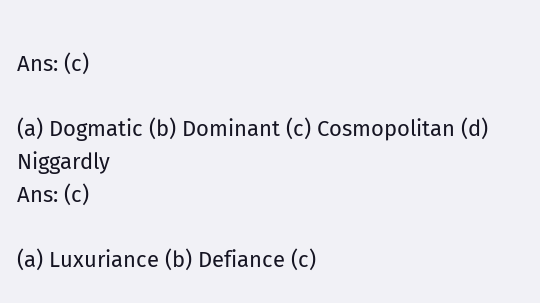Ans: (c)

(a) Dogmatic (b) Dominant (c) Cosmopolitan (d) Niggardly
Ans: (c)

(a) Luxuriance (b) Defiance (c)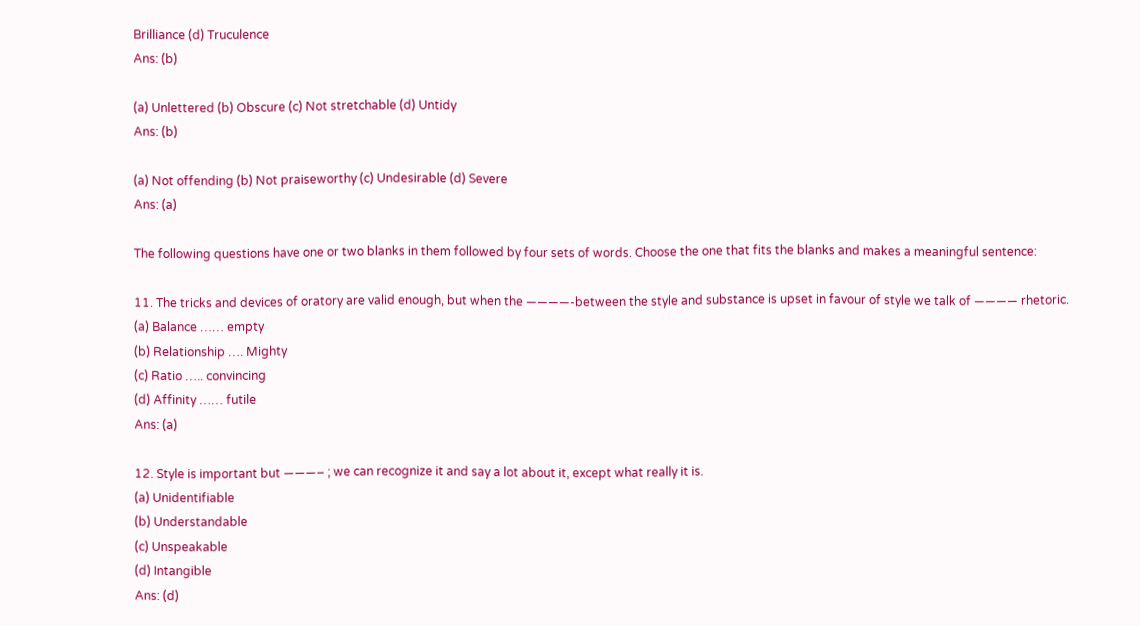Brilliance (d) Truculence
Ans: (b)

(a) Unlettered (b) Obscure (c) Not stretchable (d) Untidy
Ans: (b)

(a) Not offending (b) Not praiseworthy (c) Undesirable (d) Severe
Ans: (a)

The following questions have one or two blanks in them followed by four sets of words. Choose the one that fits the blanks and makes a meaningful sentence:

11. The tricks and devices of oratory are valid enough, but when the ————-between the style and substance is upset in favour of style we talk of ———— rhetoric.
(a) Balance …… empty
(b) Relationship …. Mighty
(c) Ratio ….. convincing
(d) Affinity …… futile
Ans: (a)

12. Style is important but ———– ; we can recognize it and say a lot about it, except what really it is.
(a) Unidentifiable
(b) Understandable
(c) Unspeakable
(d) Intangible
Ans: (d)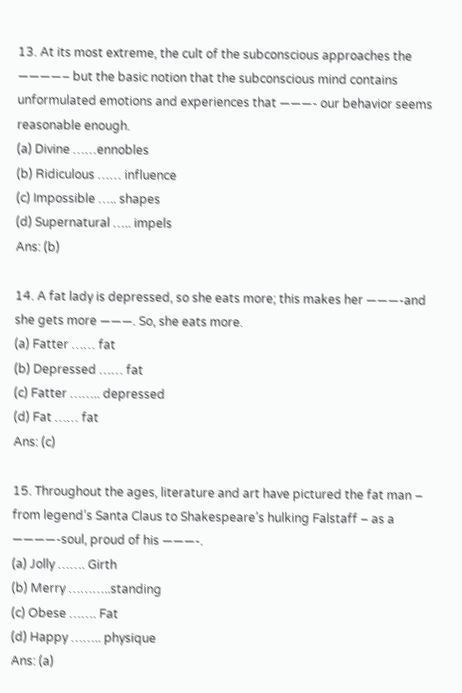13. At its most extreme, the cult of the subconscious approaches the ————– but the basic notion that the subconscious mind contains unformulated emotions and experiences that ———- our behavior seems reasonable enough.
(a) Divine ……ennobles
(b) Ridiculous …… influence
(c) Impossible ….. shapes
(d) Supernatural ….. impels
Ans: (b)

14. A fat lady is depressed, so she eats more; this makes her ———-and she gets more ———. So, she eats more.
(a) Fatter …… fat
(b) Depressed …… fat
(c) Fatter …….. depressed
(d) Fat …… fat
Ans: (c)

15. Throughout the ages, literature and art have pictured the fat man – from legend’s Santa Claus to Shakespeare’s hulking Falstaff – as a ————-soul, proud of his ———-.
(a) Jolly ……. Girth
(b) Merry ………..standing
(c) Obese ……. Fat
(d) Happy …….. physique
Ans: (a)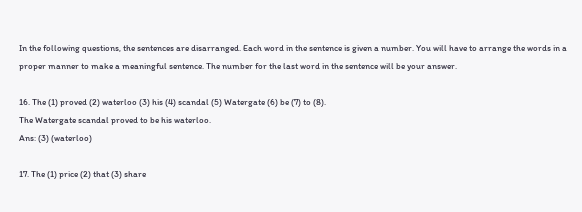In the following questions, the sentences are disarranged. Each word in the sentence is given a number. You will have to arrange the words in a proper manner to make a meaningful sentence. The number for the last word in the sentence will be your answer.

16. The (1) proved (2) waterloo (3) his (4) scandal (5) Watergate (6) be (7) to (8).
The Watergate scandal proved to be his waterloo.
Ans: (3) (waterloo)

17. The (1) price (2) that (3) share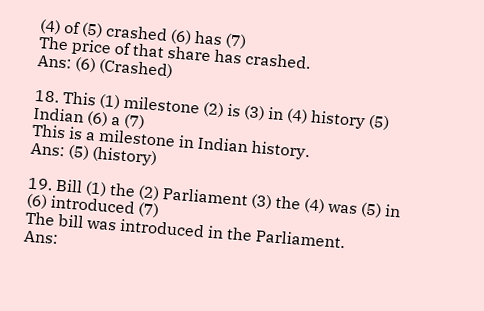(4) of (5) crashed (6) has (7)
The price of that share has crashed.
Ans: (6) (Crashed)

18. This (1) milestone (2) is (3) in (4) history (5) Indian (6) a (7)
This is a milestone in Indian history.
Ans: (5) (history)

19. Bill (1) the (2) Parliament (3) the (4) was (5) in (6) introduced (7)
The bill was introduced in the Parliament.
Ans: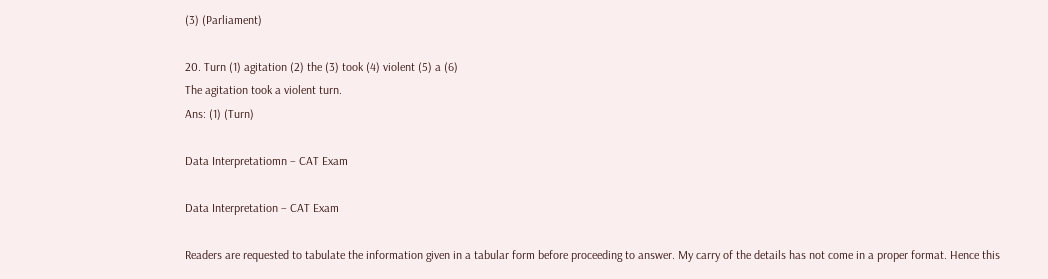(3) (Parliament)

20. Turn (1) agitation (2) the (3) took (4) violent (5) a (6)
The agitation took a violent turn.
Ans: (1) (Turn)

Data Interpretatiomn – CAT Exam

Data Interpretation – CAT Exam

Readers are requested to tabulate the information given in a tabular form before proceeding to answer. My carry of the details has not come in a proper format. Hence this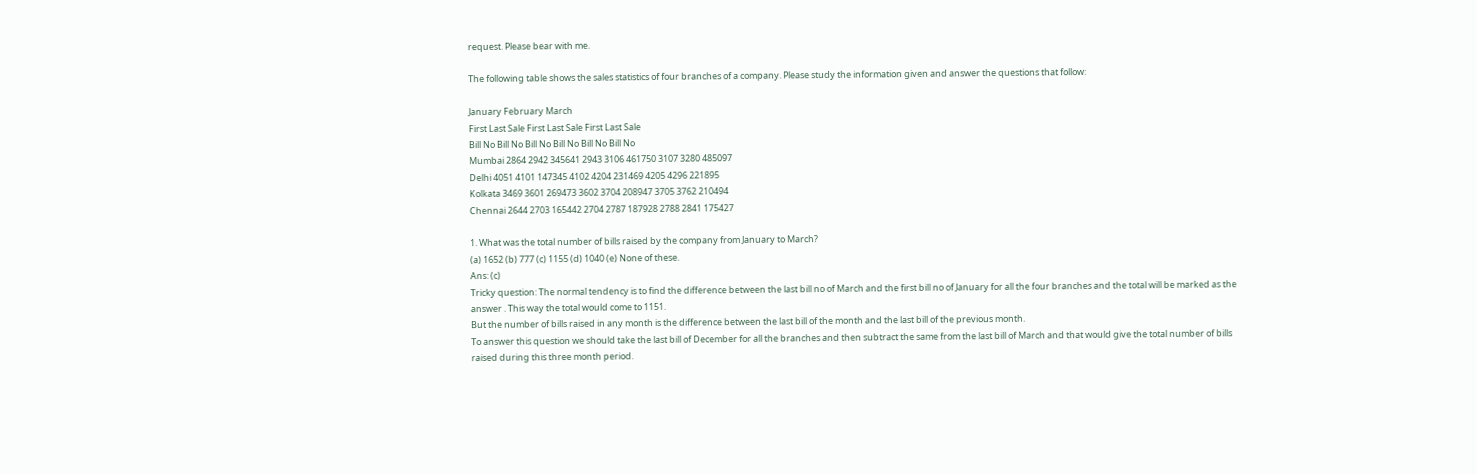request. Please bear with me.

The following table shows the sales statistics of four branches of a company. Please study the information given and answer the questions that follow:

January February March
First Last Sale First Last Sale First Last Sale
Bill No Bill No Bill No Bill No Bill No Bill No
Mumbai 2864 2942 345641 2943 3106 461750 3107 3280 485097
Delhi 4051 4101 147345 4102 4204 231469 4205 4296 221895
Kolkata 3469 3601 269473 3602 3704 208947 3705 3762 210494
Chennai 2644 2703 165442 2704 2787 187928 2788 2841 175427

1. What was the total number of bills raised by the company from January to March?
(a) 1652 (b) 777 (c) 1155 (d) 1040 (e) None of these.
Ans: (c)
Tricky question: The normal tendency is to find the difference between the last bill no of March and the first bill no of January for all the four branches and the total will be marked as the answer . This way the total would come to 1151.
But the number of bills raised in any month is the difference between the last bill of the month and the last bill of the previous month.
To answer this question we should take the last bill of December for all the branches and then subtract the same from the last bill of March and that would give the total number of bills raised during this three month period.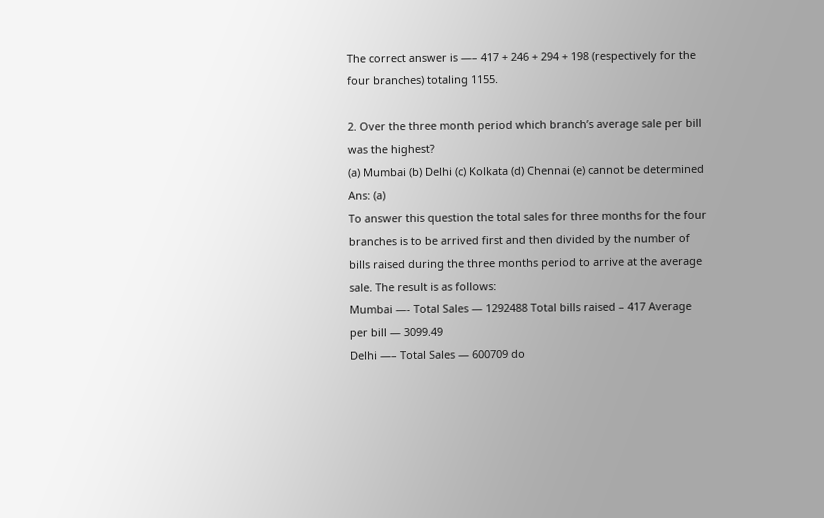The correct answer is —– 417 + 246 + 294 + 198 (respectively for the four branches) totaling 1155.

2. Over the three month period which branch’s average sale per bill was the highest?
(a) Mumbai (b) Delhi (c) Kolkata (d) Chennai (e) cannot be determined
Ans: (a)
To answer this question the total sales for three months for the four branches is to be arrived first and then divided by the number of bills raised during the three months period to arrive at the average sale. The result is as follows:
Mumbai —- Total Sales — 1292488 Total bills raised – 417 Average per bill — 3099.49
Delhi —– Total Sales — 600709 do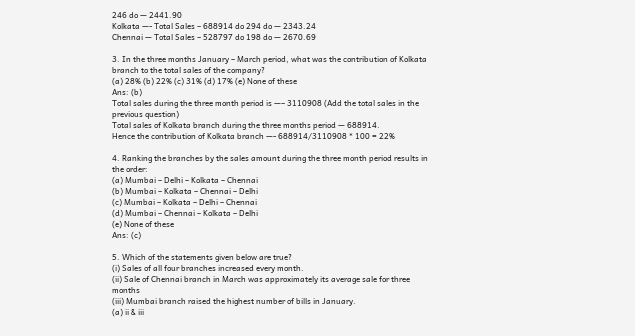246 do — 2441.90
Kolkata —- Total Sales – 688914 do 294 do — 2343.24
Chennai — Total Sales – 528797 do 198 do — 2670.69

3. In the three months January – March period, what was the contribution of Kolkata branch to the total sales of the company?
(a) 28% (b) 22% (c) 31% (d) 17% (e) None of these
Ans: (b)
Total sales during the three month period is —– 3110908 (Add the total sales in the previous question)
Total sales of Kolkata branch during the three months period — 688914.
Hence the contribution of Kolkata branch —- 688914/3110908 * 100 = 22%

4. Ranking the branches by the sales amount during the three month period results in the order:
(a) Mumbai – Delhi – Kolkata – Chennai
(b) Mumbai – Kolkata – Chennai – Delhi
(c) Mumbai – Kolkata – Delhi – Chennai
(d) Mumbai – Chennai – Kolkata – Delhi
(e) None of these
Ans: (c)

5. Which of the statements given below are true?
(i) Sales of all four branches increased every month.
(ii) Sale of Chennai branch in March was approximately its average sale for three months
(iii) Mumbai branch raised the highest number of bills in January.
(a) ii & iii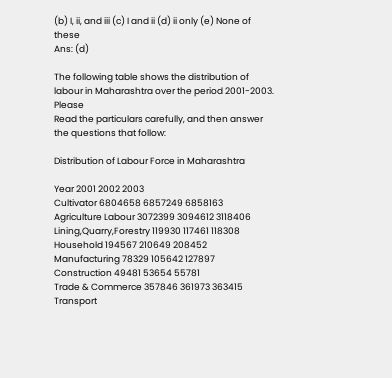(b) I, ii, and iii (c) I and ii (d) ii only (e) None of these
Ans: (d)

The following table shows the distribution of labour in Maharashtra over the period 2001-2003. Please
Read the particulars carefully, and then answer the questions that follow:

Distribution of Labour Force in Maharashtra

Year 2001 2002 2003
Cultivator 6804658 6857249 6858163
Agriculture Labour 3072399 3094612 3118406
Lining,Quarry,Forestry 119930 117461 118308
Household 194567 210649 208452
Manufacturing 78329 105642 127897
Construction 49481 53654 55781
Trade & Commerce 357846 361973 363415
Transport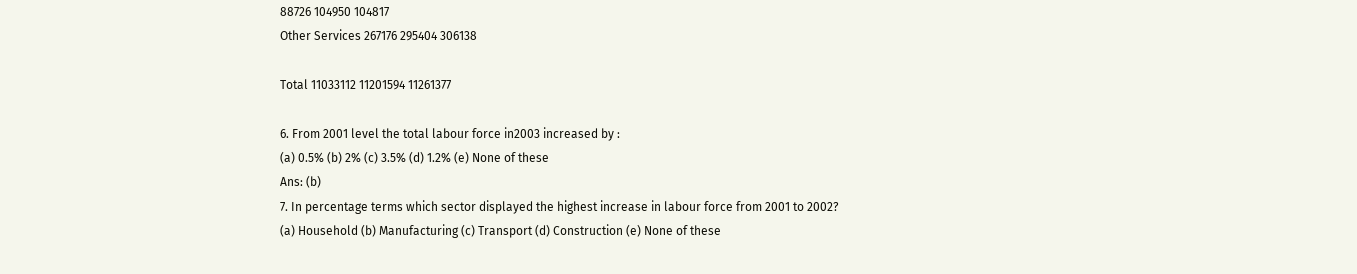88726 104950 104817
Other Services 267176 295404 306138

Total 11033112 11201594 11261377

6. From 2001 level the total labour force in2003 increased by :
(a) 0.5% (b) 2% (c) 3.5% (d) 1.2% (e) None of these
Ans: (b)
7. In percentage terms which sector displayed the highest increase in labour force from 2001 to 2002?
(a) Household (b) Manufacturing (c) Transport (d) Construction (e) None of these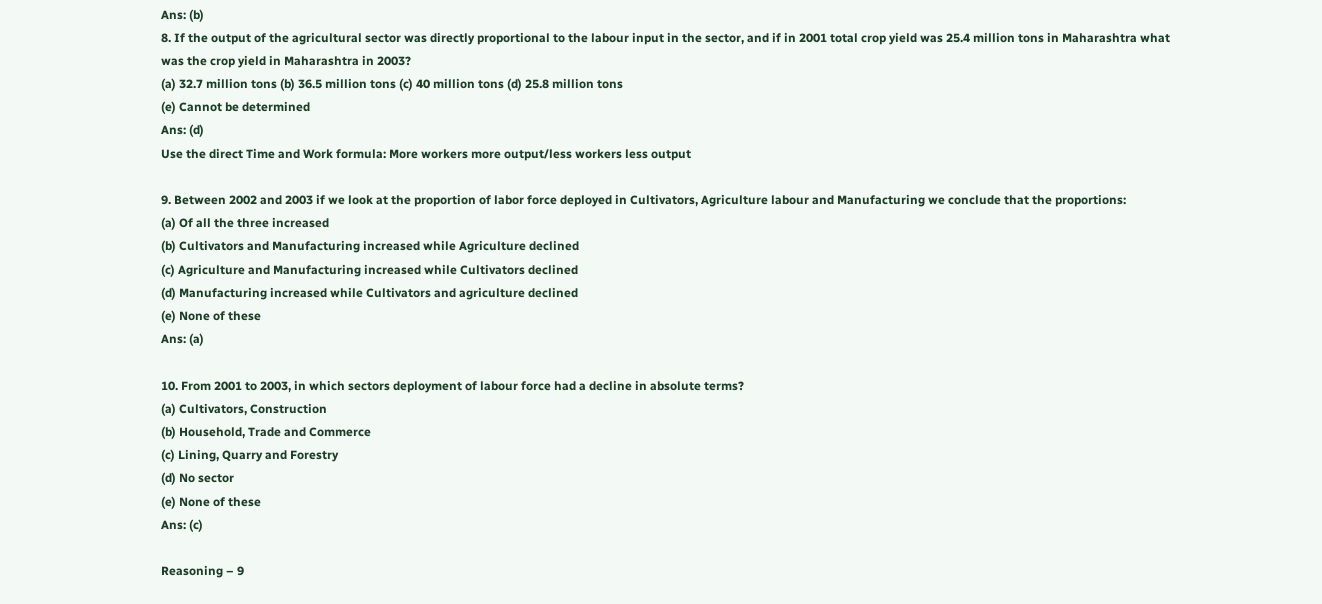Ans: (b)
8. If the output of the agricultural sector was directly proportional to the labour input in the sector, and if in 2001 total crop yield was 25.4 million tons in Maharashtra what was the crop yield in Maharashtra in 2003?
(a) 32.7 million tons (b) 36.5 million tons (c) 40 million tons (d) 25.8 million tons
(e) Cannot be determined
Ans: (d)
Use the direct Time and Work formula: More workers more output/less workers less output

9. Between 2002 and 2003 if we look at the proportion of labor force deployed in Cultivators, Agriculture labour and Manufacturing we conclude that the proportions:
(a) Of all the three increased
(b) Cultivators and Manufacturing increased while Agriculture declined
(c) Agriculture and Manufacturing increased while Cultivators declined
(d) Manufacturing increased while Cultivators and agriculture declined
(e) None of these
Ans: (a)

10. From 2001 to 2003, in which sectors deployment of labour force had a decline in absolute terms?
(a) Cultivators, Construction
(b) Household, Trade and Commerce
(c) Lining, Quarry and Forestry
(d) No sector
(e) None of these
Ans: (c)

Reasoning – 9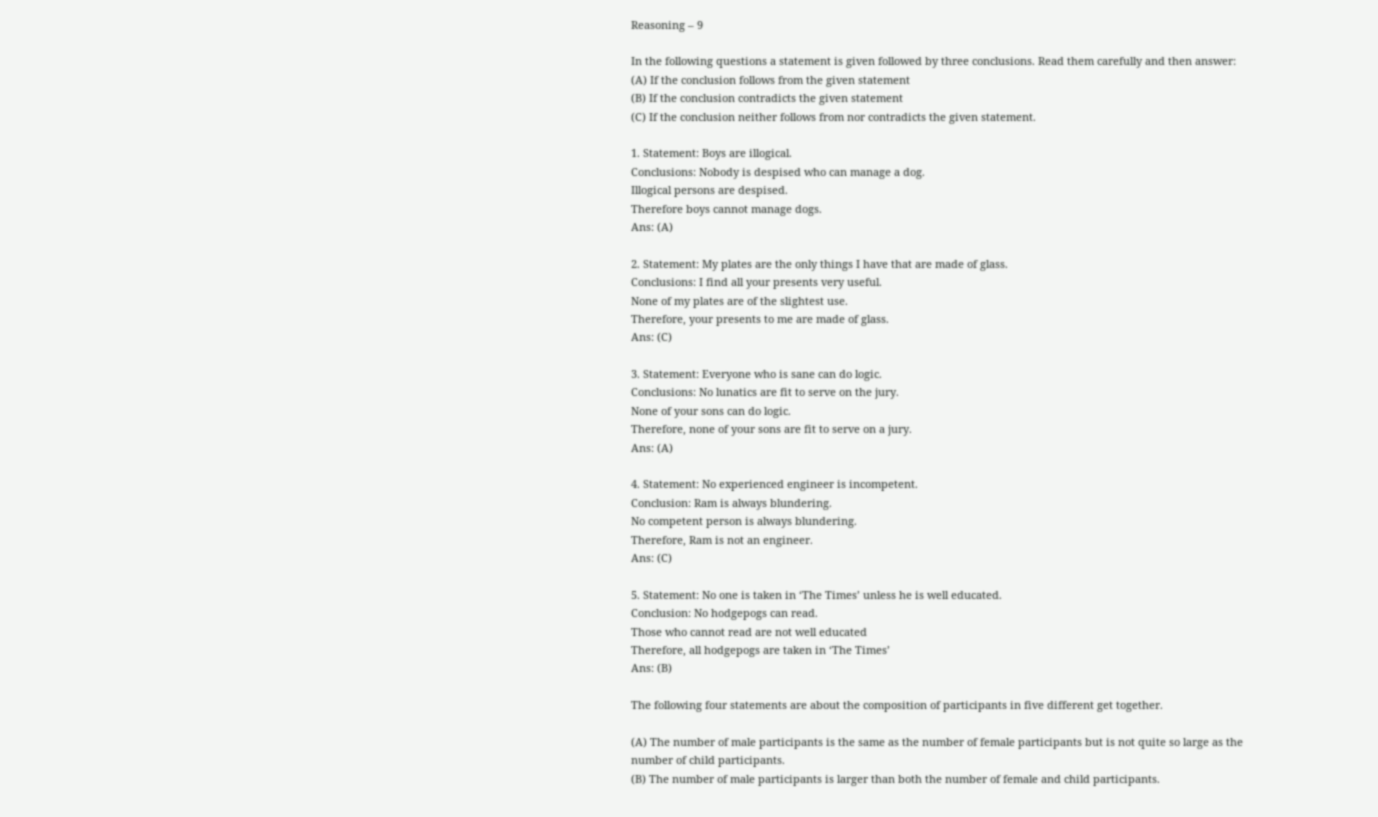Reasoning – 9

In the following questions a statement is given followed by three conclusions. Read them carefully and then answer:
(A) If the conclusion follows from the given statement
(B) If the conclusion contradicts the given statement
(C) If the conclusion neither follows from nor contradicts the given statement.

1. Statement: Boys are illogical.
Conclusions: Nobody is despised who can manage a dog.
Illogical persons are despised.
Therefore boys cannot manage dogs.
Ans: (A)

2. Statement: My plates are the only things I have that are made of glass.
Conclusions: I find all your presents very useful.
None of my plates are of the slightest use.
Therefore, your presents to me are made of glass.
Ans: (C)

3. Statement: Everyone who is sane can do logic.
Conclusions: No lunatics are fit to serve on the jury.
None of your sons can do logic.
Therefore, none of your sons are fit to serve on a jury.
Ans: (A)

4. Statement: No experienced engineer is incompetent.
Conclusion: Ram is always blundering.
No competent person is always blundering.
Therefore, Ram is not an engineer.
Ans: (C)

5. Statement: No one is taken in ‘The Times’ unless he is well educated.
Conclusion: No hodgepogs can read.
Those who cannot read are not well educated
Therefore, all hodgepogs are taken in ‘The Times’
Ans: (B)

The following four statements are about the composition of participants in five different get together.

(A) The number of male participants is the same as the number of female participants but is not quite so large as the number of child participants.
(B) The number of male participants is larger than both the number of female and child participants.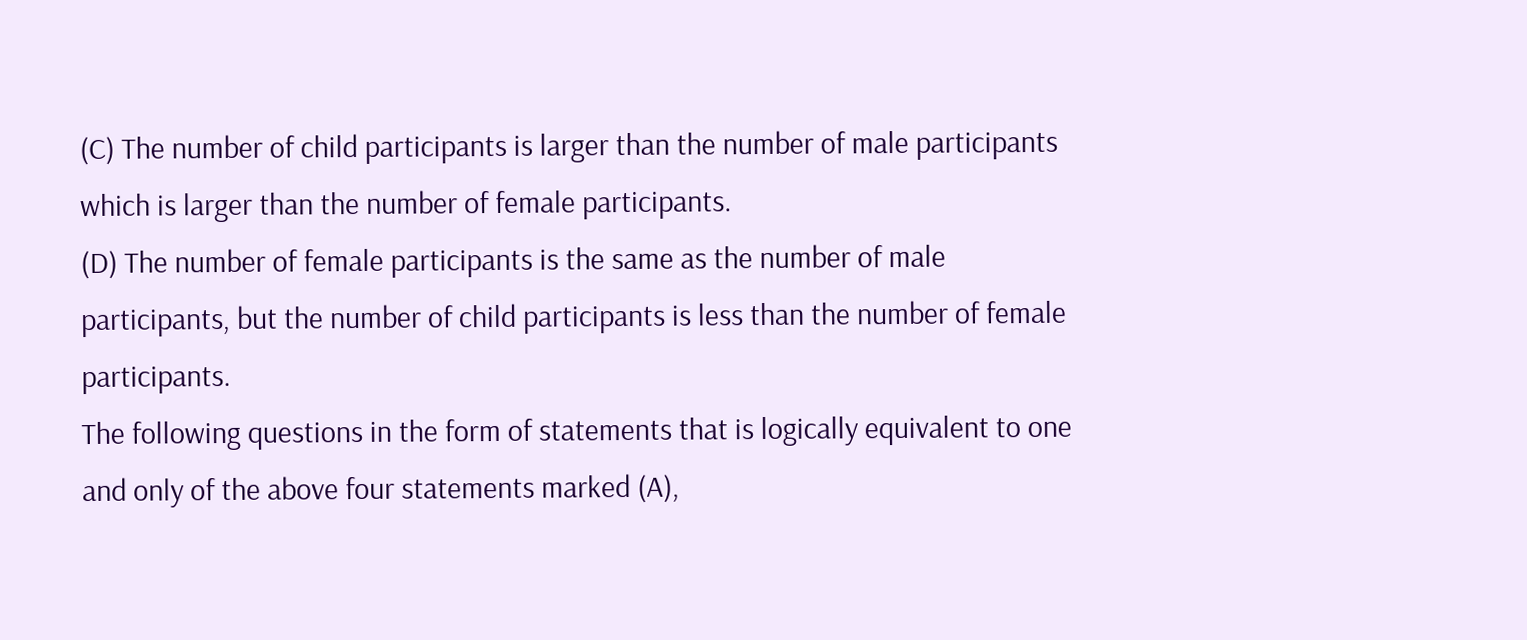(C) The number of child participants is larger than the number of male participants which is larger than the number of female participants.
(D) The number of female participants is the same as the number of male participants, but the number of child participants is less than the number of female participants.
The following questions in the form of statements that is logically equivalent to one and only of the above four statements marked (A),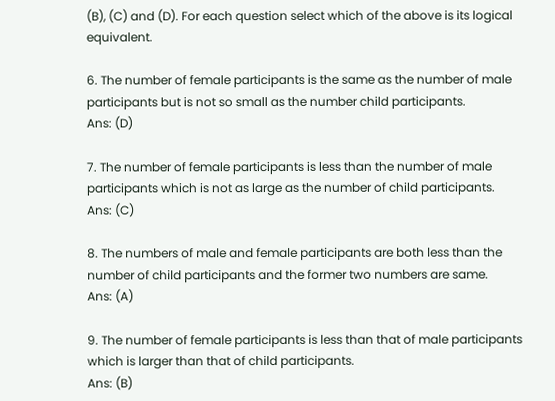(B), (C) and (D). For each question select which of the above is its logical equivalent.

6. The number of female participants is the same as the number of male participants but is not so small as the number child participants.
Ans: (D)

7. The number of female participants is less than the number of male participants which is not as large as the number of child participants.
Ans: (C)

8. The numbers of male and female participants are both less than the number of child participants and the former two numbers are same.
Ans: (A)

9. The number of female participants is less than that of male participants which is larger than that of child participants.
Ans: (B)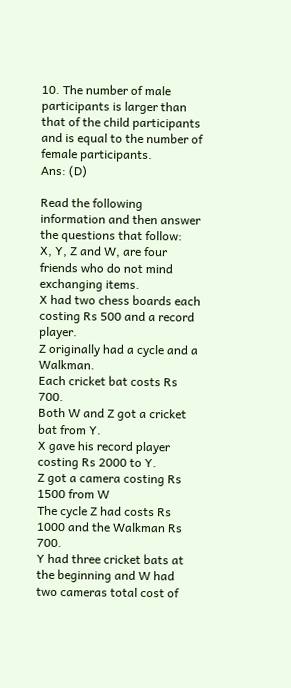10. The number of male participants is larger than that of the child participants and is equal to the number of female participants.
Ans: (D)

Read the following information and then answer the questions that follow:
X, Y, Z and W, are four friends who do not mind exchanging items.
X had two chess boards each costing Rs 500 and a record player.
Z originally had a cycle and a Walkman.
Each cricket bat costs Rs 700.
Both W and Z got a cricket bat from Y.
X gave his record player costing Rs 2000 to Y.
Z got a camera costing Rs 1500 from W
The cycle Z had costs Rs 1000 and the Walkman Rs 700.
Y had three cricket bats at the beginning and W had two cameras total cost of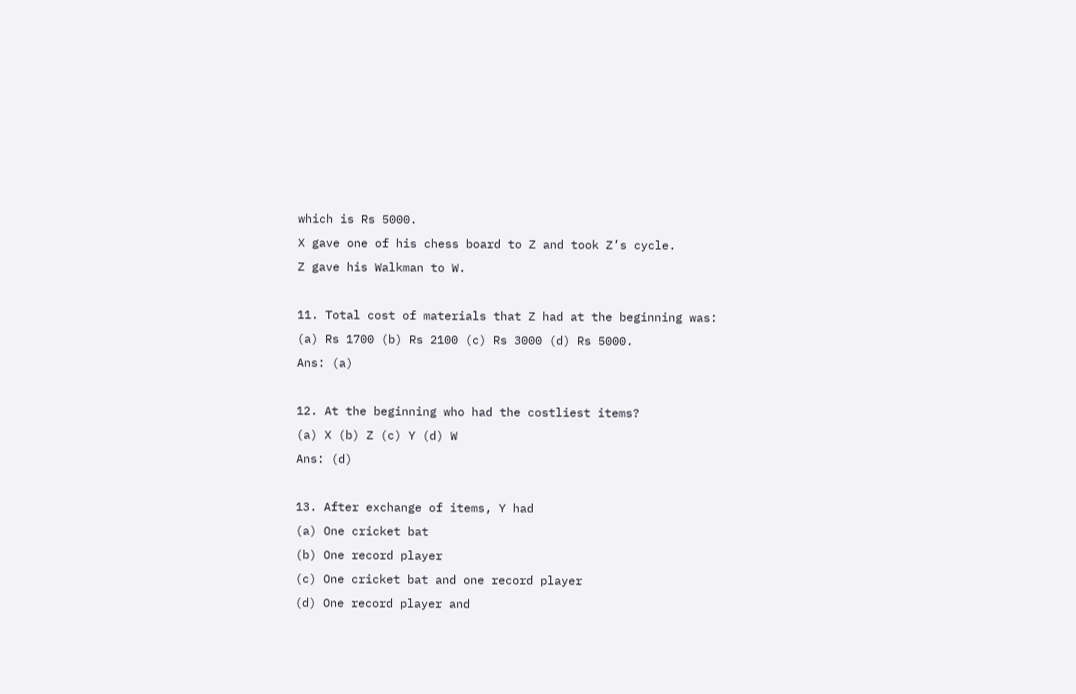which is Rs 5000.
X gave one of his chess board to Z and took Z’s cycle.
Z gave his Walkman to W.

11. Total cost of materials that Z had at the beginning was:
(a) Rs 1700 (b) Rs 2100 (c) Rs 3000 (d) Rs 5000.
Ans: (a)

12. At the beginning who had the costliest items?
(a) X (b) Z (c) Y (d) W
Ans: (d)

13. After exchange of items, Y had
(a) One cricket bat
(b) One record player
(c) One cricket bat and one record player
(d) One record player and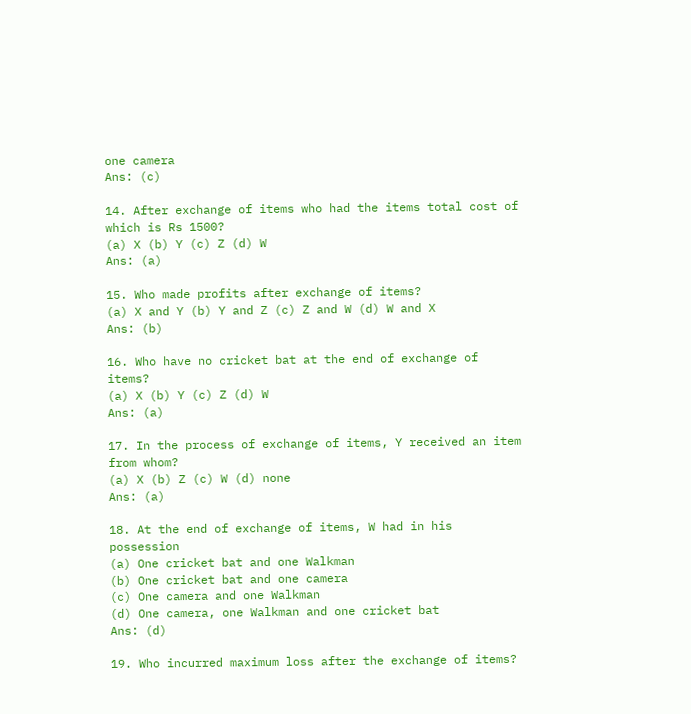one camera
Ans: (c)

14. After exchange of items who had the items total cost of which is Rs 1500?
(a) X (b) Y (c) Z (d) W
Ans: (a)

15. Who made profits after exchange of items?
(a) X and Y (b) Y and Z (c) Z and W (d) W and X
Ans: (b)

16. Who have no cricket bat at the end of exchange of items?
(a) X (b) Y (c) Z (d) W
Ans: (a)

17. In the process of exchange of items, Y received an item from whom?
(a) X (b) Z (c) W (d) none
Ans: (a)

18. At the end of exchange of items, W had in his possession
(a) One cricket bat and one Walkman
(b) One cricket bat and one camera
(c) One camera and one Walkman
(d) One camera, one Walkman and one cricket bat
Ans: (d)

19. Who incurred maximum loss after the exchange of items?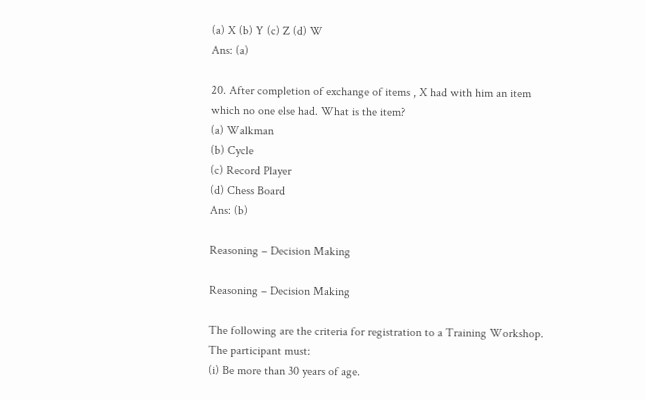(a) X (b) Y (c) Z (d) W
Ans: (a)

20. After completion of exchange of items , X had with him an item which no one else had. What is the item?
(a) Walkman
(b) Cycle
(c) Record Player
(d) Chess Board
Ans: (b)

Reasoning – Decision Making

Reasoning – Decision Making

The following are the criteria for registration to a Training Workshop. The participant must:
(i) Be more than 30 years of age.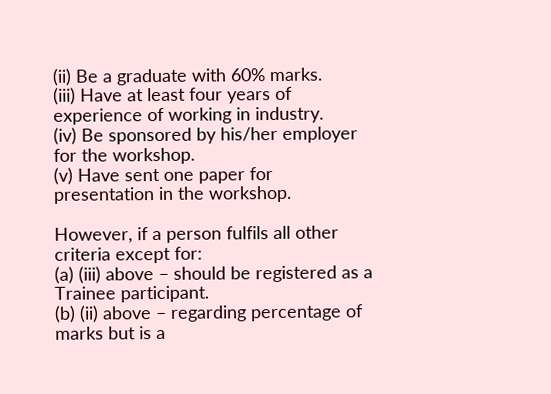(ii) Be a graduate with 60% marks.
(iii) Have at least four years of experience of working in industry.
(iv) Be sponsored by his/her employer for the workshop.
(v) Have sent one paper for presentation in the workshop.

However, if a person fulfils all other criteria except for:
(a) (iii) above – should be registered as a Trainee participant.
(b) (ii) above – regarding percentage of marks but is a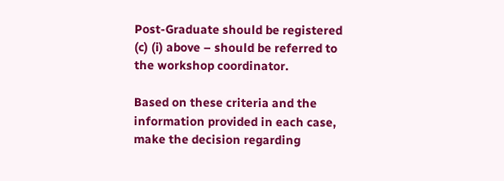Post-Graduate should be registered
(c) (i) above – should be referred to the workshop coordinator.

Based on these criteria and the information provided in each case, make the decision regarding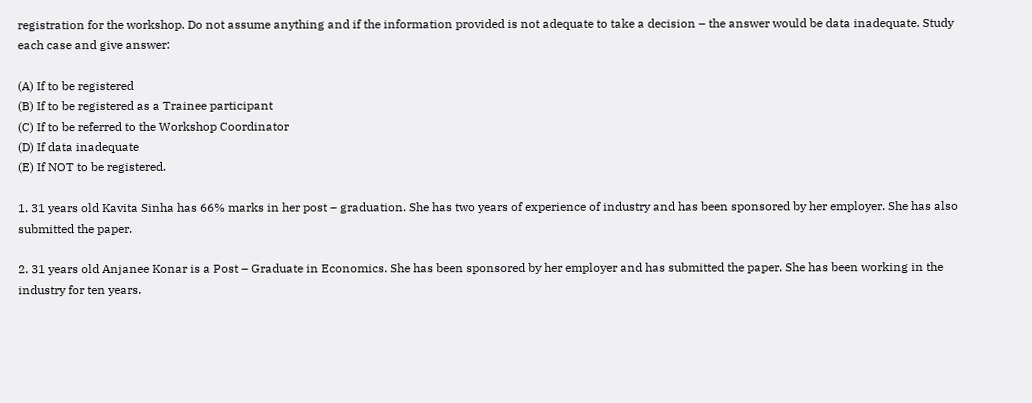registration for the workshop. Do not assume anything and if the information provided is not adequate to take a decision – the answer would be data inadequate. Study each case and give answer:

(A) If to be registered
(B) If to be registered as a Trainee participant
(C) If to be referred to the Workshop Coordinator
(D) If data inadequate
(E) If NOT to be registered.

1. 31 years old Kavita Sinha has 66% marks in her post – graduation. She has two years of experience of industry and has been sponsored by her employer. She has also submitted the paper.

2. 31 years old Anjanee Konar is a Post – Graduate in Economics. She has been sponsored by her employer and has submitted the paper. She has been working in the industry for ten years.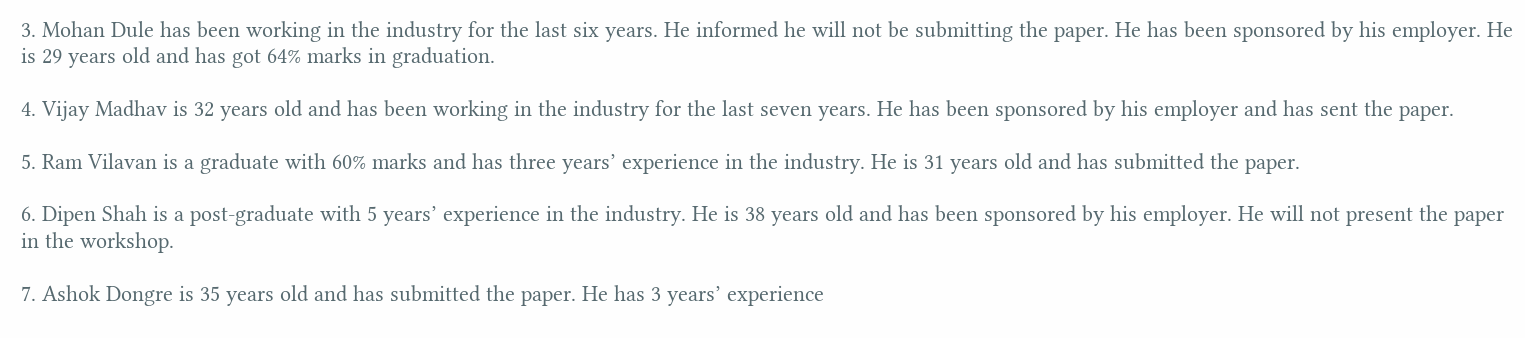3. Mohan Dule has been working in the industry for the last six years. He informed he will not be submitting the paper. He has been sponsored by his employer. He is 29 years old and has got 64% marks in graduation.

4. Vijay Madhav is 32 years old and has been working in the industry for the last seven years. He has been sponsored by his employer and has sent the paper.

5. Ram Vilavan is a graduate with 60% marks and has three years’ experience in the industry. He is 31 years old and has submitted the paper.

6. Dipen Shah is a post-graduate with 5 years’ experience in the industry. He is 38 years old and has been sponsored by his employer. He will not present the paper in the workshop.

7. Ashok Dongre is 35 years old and has submitted the paper. He has 3 years’ experience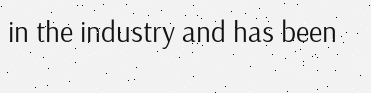in the industry and has been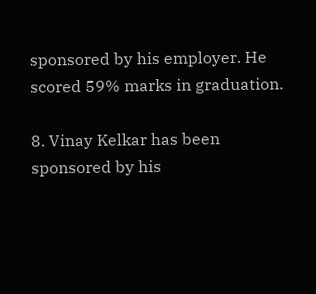sponsored by his employer. He scored 59% marks in graduation.

8. Vinay Kelkar has been sponsored by his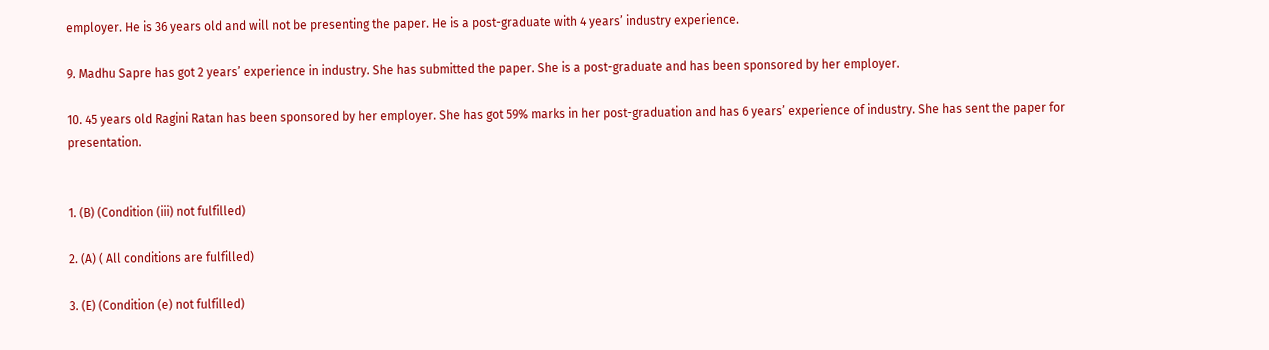employer. He is 36 years old and will not be presenting the paper. He is a post-graduate with 4 years’ industry experience.

9. Madhu Sapre has got 2 years’ experience in industry. She has submitted the paper. She is a post-graduate and has been sponsored by her employer.

10. 45 years old Ragini Ratan has been sponsored by her employer. She has got 59% marks in her post-graduation and has 6 years’ experience of industry. She has sent the paper for presentation.


1. (B) (Condition (iii) not fulfilled)

2. (A) ( All conditions are fulfilled)

3. (E) (Condition (e) not fulfilled)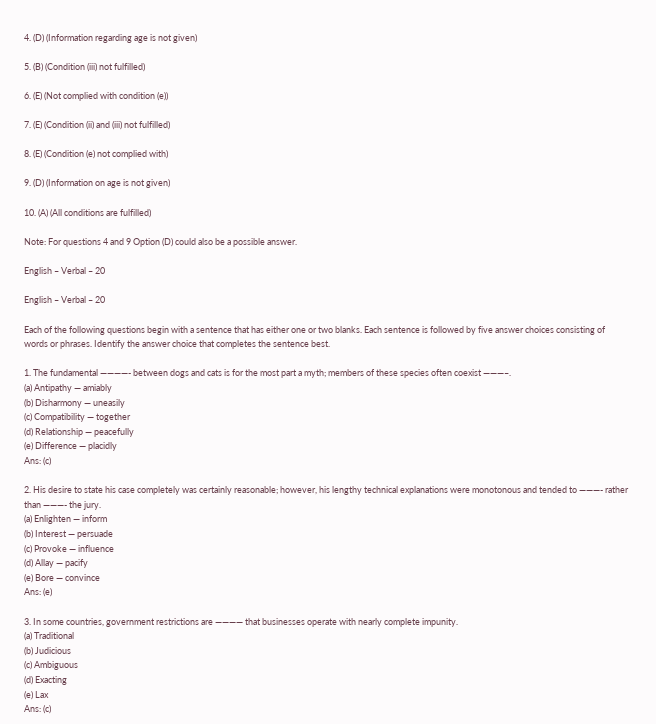4. (D) (Information regarding age is not given)

5. (B) (Condition (iii) not fulfilled)

6. (E) (Not complied with condition (e))

7. (E) (Condition (ii) and (iii) not fulfilled)

8. (E) (Condition (e) not complied with)

9. (D) (Information on age is not given)

10. (A) (All conditions are fulfilled)

Note: For questions 4 and 9 Option (D) could also be a possible answer.

English – Verbal – 20

English – Verbal – 20

Each of the following questions begin with a sentence that has either one or two blanks. Each sentence is followed by five answer choices consisting of words or phrases. Identify the answer choice that completes the sentence best.

1. The fundamental ————- between dogs and cats is for the most part a myth; members of these species often coexist ———–.
(a) Antipathy — amiably
(b) Disharmony — uneasily
(c) Compatibility — together
(d) Relationship — peacefully
(e) Difference — placidly
Ans: (c)

2. His desire to state his case completely was certainly reasonable; however, his lengthy technical explanations were monotonous and tended to ———- rather than ———- the jury.
(a) Enlighten — inform
(b) Interest — persuade
(c) Provoke — influence
(d) Allay — pacify
(e) Bore — convince
Ans: (e)

3. In some countries, government restrictions are ———— that businesses operate with nearly complete impunity.
(a) Traditional
(b) Judicious
(c) Ambiguous
(d) Exacting
(e) Lax
Ans: (c)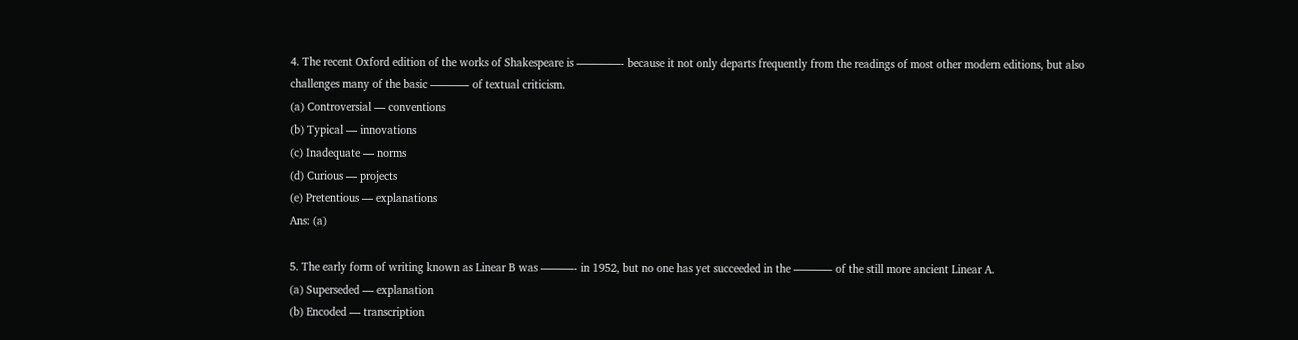4. The recent Oxford edition of the works of Shakespeare is ————- because it not only departs frequently from the readings of most other modern editions, but also challenges many of the basic ———– of textual criticism.
(a) Controversial — conventions
(b) Typical — innovations
(c) Inadequate — norms
(d) Curious — projects
(e) Pretentious — explanations
Ans: (a)

5. The early form of writing known as Linear B was ———- in 1952, but no one has yet succeeded in the ———– of the still more ancient Linear A.
(a) Superseded — explanation
(b) Encoded — transcription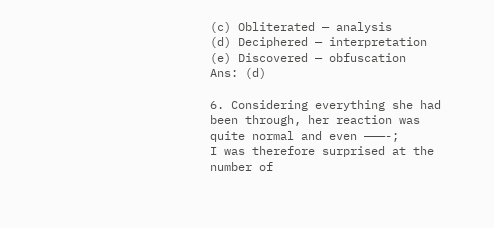(c) Obliterated — analysis
(d) Deciphered — interpretation
(e) Discovered — obfuscation
Ans: (d)

6. Considering everything she had been through, her reaction was quite normal and even ———-;
I was therefore surprised at the number of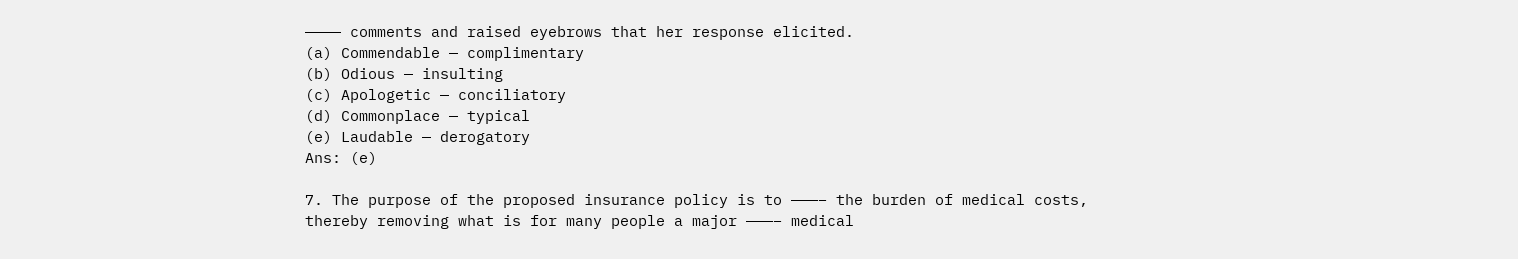———— comments and raised eyebrows that her response elicited.
(a) Commendable — complimentary
(b) Odious — insulting
(c) Apologetic — conciliatory
(d) Commonplace — typical
(e) Laudable — derogatory
Ans: (e)

7. The purpose of the proposed insurance policy is to ———– the burden of medical costs, thereby removing what is for many people a major ———– medical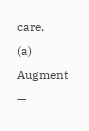care.
(a) Augment —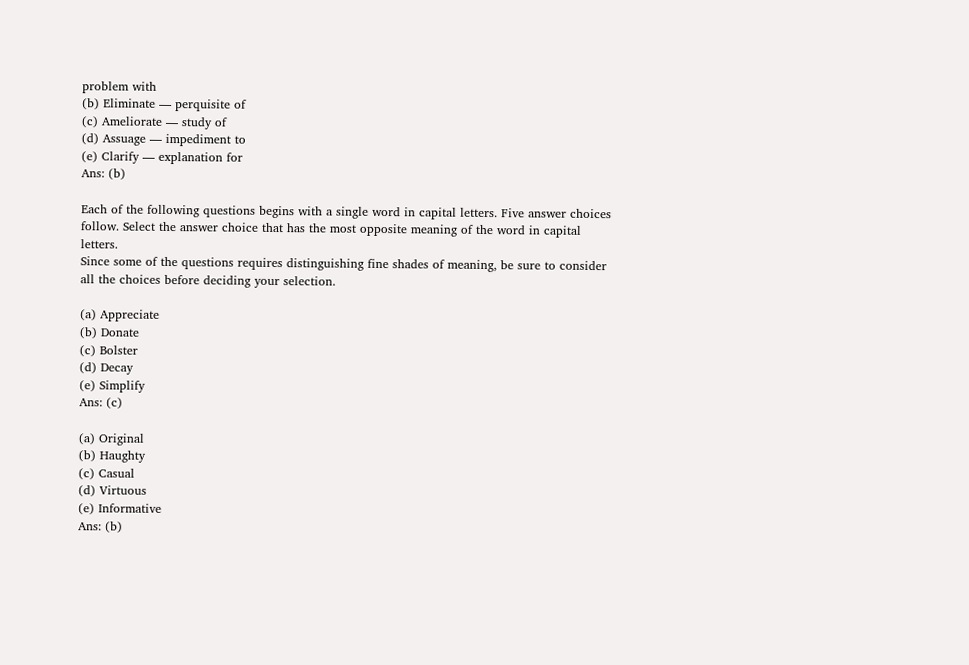problem with
(b) Eliminate — perquisite of
(c) Ameliorate — study of
(d) Assuage — impediment to
(e) Clarify — explanation for
Ans: (b)

Each of the following questions begins with a single word in capital letters. Five answer choices follow. Select the answer choice that has the most opposite meaning of the word in capital letters.
Since some of the questions requires distinguishing fine shades of meaning, be sure to consider all the choices before deciding your selection.

(a) Appreciate
(b) Donate
(c) Bolster
(d) Decay
(e) Simplify
Ans: (c)

(a) Original
(b) Haughty
(c) Casual
(d) Virtuous
(e) Informative
Ans: (b)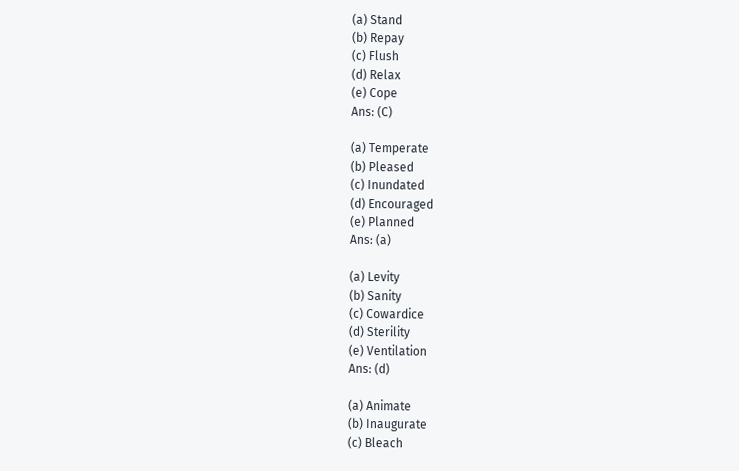(a) Stand
(b) Repay
(c) Flush
(d) Relax
(e) Cope
Ans: (C)

(a) Temperate
(b) Pleased
(c) Inundated
(d) Encouraged
(e) Planned
Ans: (a)

(a) Levity
(b) Sanity
(c) Cowardice
(d) Sterility
(e) Ventilation
Ans: (d)

(a) Animate
(b) Inaugurate
(c) Bleach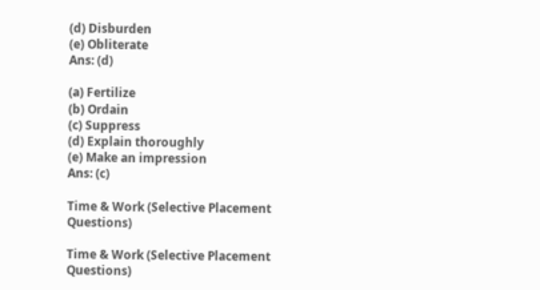(d) Disburden
(e) Obliterate
Ans: (d)

(a) Fertilize
(b) Ordain
(c) Suppress
(d) Explain thoroughly
(e) Make an impression
Ans: (c)

Time & Work (Selective Placement Questions)

Time & Work (Selective Placement Questions)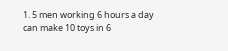1. 5 men working 6 hours a day can make 10 toys in 6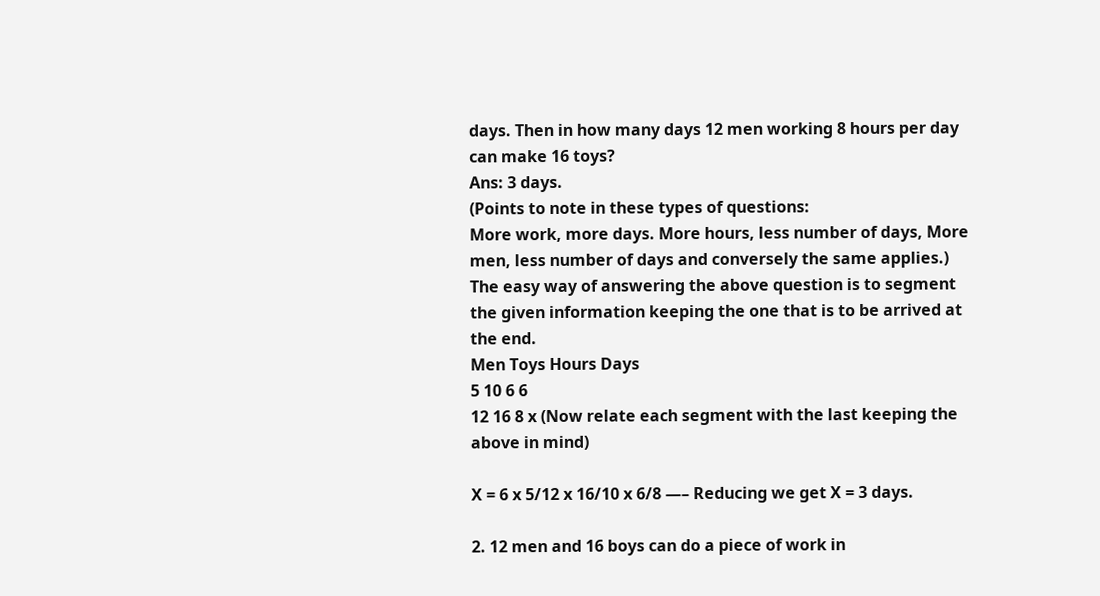days. Then in how many days 12 men working 8 hours per day can make 16 toys?
Ans: 3 days.
(Points to note in these types of questions:
More work, more days. More hours, less number of days, More men, less number of days and conversely the same applies.)
The easy way of answering the above question is to segment the given information keeping the one that is to be arrived at the end.
Men Toys Hours Days
5 10 6 6
12 16 8 x (Now relate each segment with the last keeping the above in mind)

X = 6 x 5/12 x 16/10 x 6/8 —– Reducing we get X = 3 days.

2. 12 men and 16 boys can do a piece of work in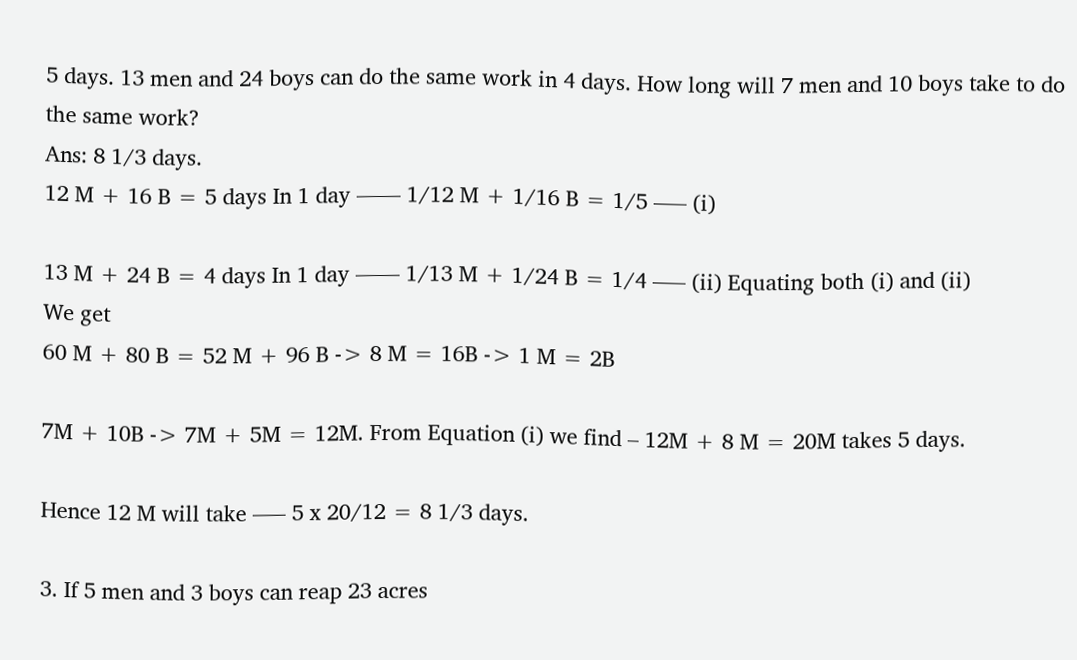5 days. 13 men and 24 boys can do the same work in 4 days. How long will 7 men and 10 boys take to do the same work?
Ans: 8 1/3 days.
12 M + 16 B = 5 days In 1 day —— 1/12 M + 1/16 B = 1/5 —– (i)

13 M + 24 B = 4 days In 1 day —— 1/13 M + 1/24 B = 1/4 —– (ii) Equating both (i) and (ii)
We get
60 M + 80 B = 52 M + 96 B -> 8 M = 16B -> 1 M = 2B

7M + 10B -> 7M + 5M = 12M. From Equation (i) we find – 12M + 8 M = 20M takes 5 days.

Hence 12 M will take —– 5 x 20/12 = 8 1/3 days.

3. If 5 men and 3 boys can reap 23 acres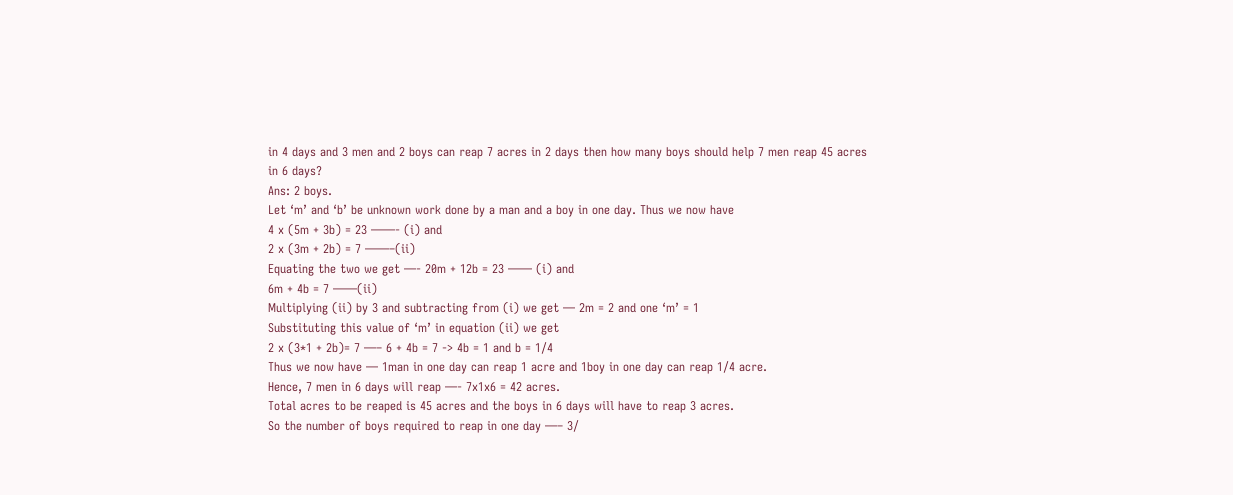in 4 days and 3 men and 2 boys can reap 7 acres in 2 days then how many boys should help 7 men reap 45 acres in 6 days?
Ans: 2 boys.
Let ‘m’ and ‘b’ be unknown work done by a man and a boy in one day. Thus we now have
4 x (5m + 3b) = 23 ——- (i) and
2 x (3m + 2b) = 7 ——–(ii)
Equating the two we get —- 20m + 12b = 23 —— (i) and
6m + 4b = 7 ——(ii)
Multiplying (ii) by 3 and subtracting from (i) we get — 2m = 2 and one ‘m’ = 1
Substituting this value of ‘m’ in equation (ii) we get
2 x (3*1 + 2b)= 7 —– 6 + 4b = 7 -> 4b = 1 and b = 1/4
Thus we now have — 1man in one day can reap 1 acre and 1boy in one day can reap 1/4 acre.
Hence, 7 men in 6 days will reap —- 7x1x6 = 42 acres.
Total acres to be reaped is 45 acres and the boys in 6 days will have to reap 3 acres.
So the number of boys required to reap in one day —– 3/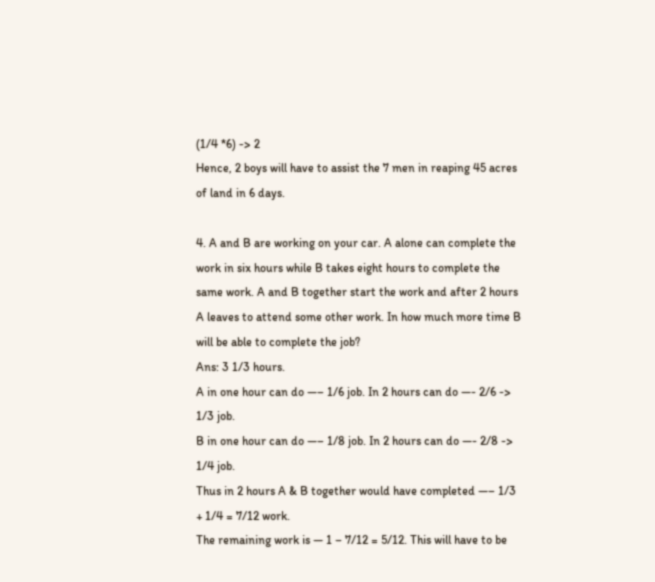(1/4 *6) -> 2
Hence, 2 boys will have to assist the 7 men in reaping 45 acres of land in 6 days.

4. A and B are working on your car. A alone can complete the work in six hours while B takes eight hours to complete the same work. A and B together start the work and after 2 hours A leaves to attend some other work. In how much more time B will be able to complete the job?
Ans: 3 1/3 hours.
A in one hour can do —– 1/6 job. In 2 hours can do —- 2/6 -> 1/3 job.
B in one hour can do —– 1/8 job. In 2 hours can do —- 2/8 -> 1/4 job.
Thus in 2 hours A & B together would have completed —– 1/3 + 1/4 = 7/12 work.
The remaining work is — 1 – 7/12 = 5/12. This will have to be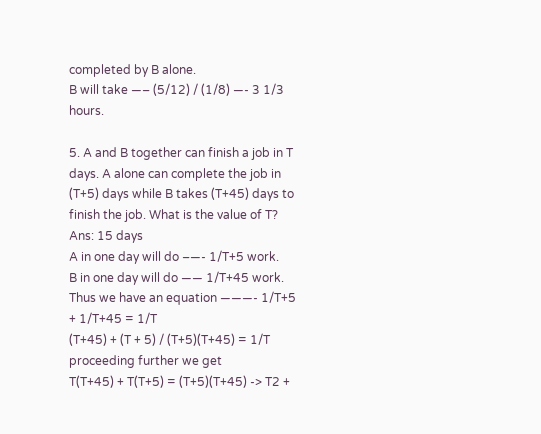completed by B alone.
B will take —– (5/12) / (1/8) —- 3 1/3 hours.

5. A and B together can finish a job in T days. A alone can complete the job in (T+5) days while B takes (T+45) days to finish the job. What is the value of T?
Ans: 15 days
A in one day will do –—- 1/T+5 work.
B in one day will do —— 1/T+45 work.
Thus we have an equation ———- 1/T+5 + 1/T+45 = 1/T
(T+45) + (T + 5) / (T+5)(T+45) = 1/T proceeding further we get
T(T+45) + T(T+5) = (T+5)(T+45) -> T2 +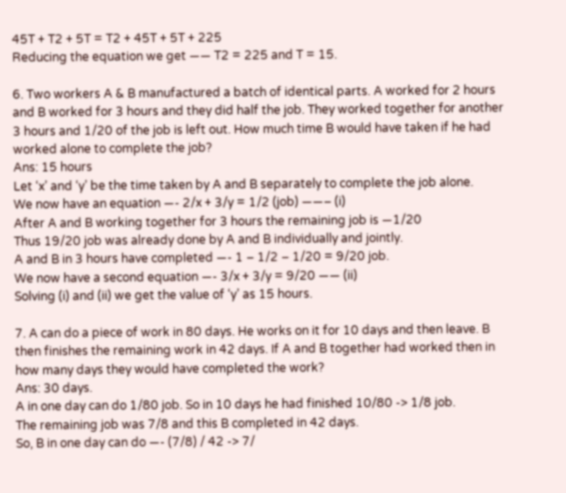45T + T2 + 5T = T2 + 45T + 5T + 225
Reducing the equation we get —— T2 = 225 and T = 15.

6. Two workers A & B manufactured a batch of identical parts. A worked for 2 hours and B worked for 3 hours and they did half the job. They worked together for another 3 hours and 1/20 of the job is left out. How much time B would have taken if he had worked alone to complete the job?
Ans: 15 hours
Let ‘x’ and ‘y’ be the time taken by A and B separately to complete the job alone.
We now have an equation —- 2/x + 3/y = 1/2 (job) ——– (i)
After A and B working together for 3 hours the remaining job is —1/20
Thus 19/20 job was already done by A and B individually and jointly.
A and B in 3 hours have completed —- 1 – 1/2 – 1/20 = 9/20 job.
We now have a second equation —- 3/x + 3/y = 9/20 —— (ii)
Solving (i) and (ii) we get the value of ‘y’ as 15 hours.

7. A can do a piece of work in 80 days. He works on it for 10 days and then leave. B then finishes the remaining work in 42 days. If A and B together had worked then in how many days they would have completed the work?
Ans: 30 days.
A in one day can do 1/80 job. So in 10 days he had finished 10/80 -> 1/8 job.
The remaining job was 7/8 and this B completed in 42 days.
So, B in one day can do —- (7/8) / 42 -> 7/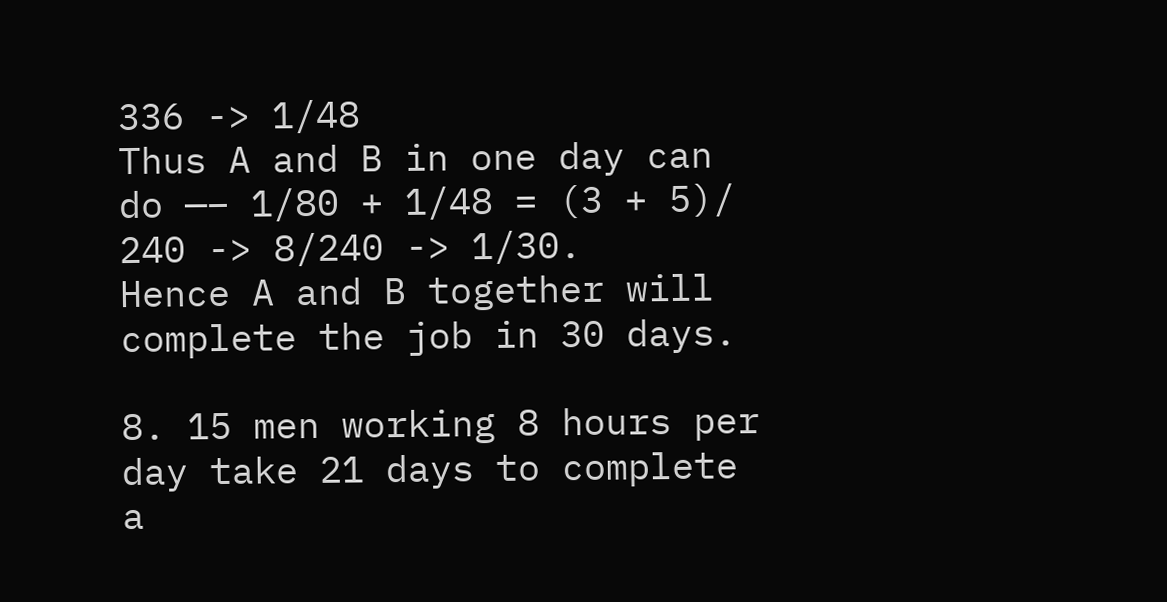336 -> 1/48
Thus A and B in one day can do —– 1/80 + 1/48 = (3 + 5)/ 240 -> 8/240 -> 1/30.
Hence A and B together will complete the job in 30 days.

8. 15 men working 8 hours per day take 21 days to complete a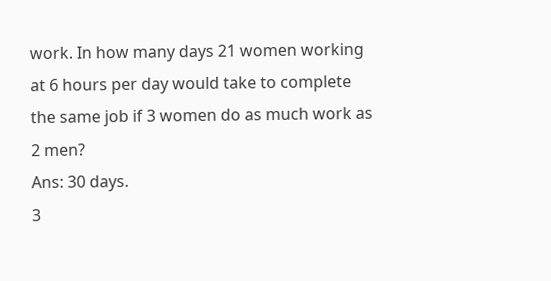work. In how many days 21 women working at 6 hours per day would take to complete the same job if 3 women do as much work as 2 men?
Ans: 30 days.
3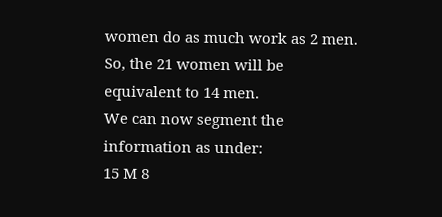women do as much work as 2 men. So, the 21 women will be equivalent to 14 men.
We can now segment the information as under:
15 M 8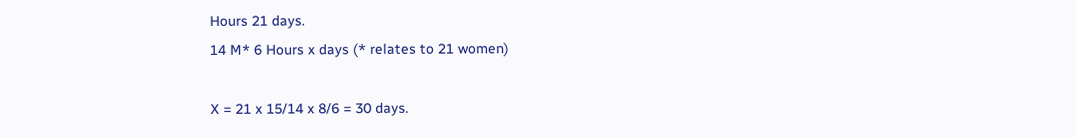Hours 21 days.
14 M* 6 Hours x days (* relates to 21 women)

X = 21 x 15/14 x 8/6 = 30 days.